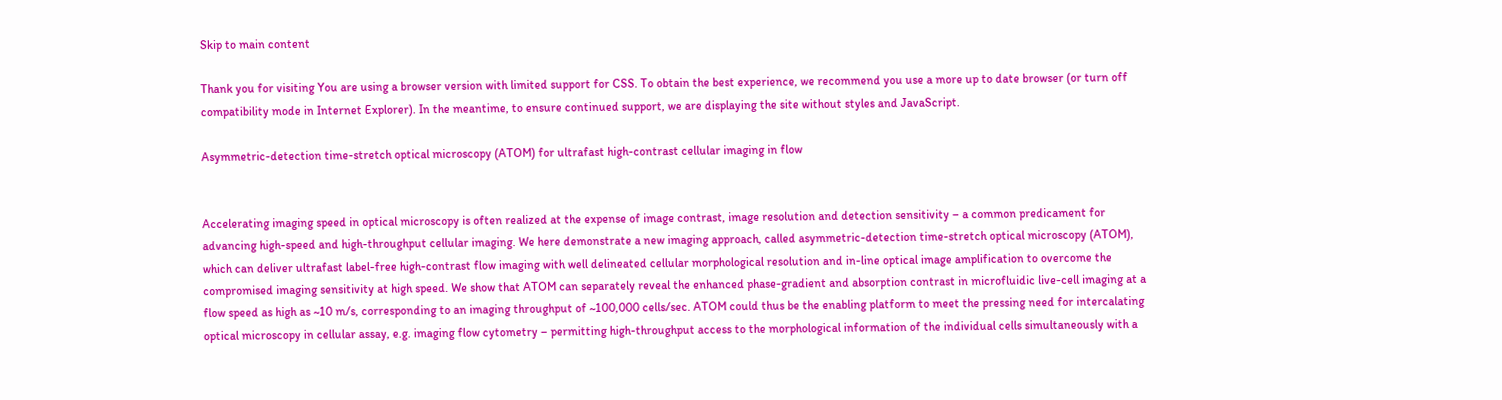Skip to main content

Thank you for visiting You are using a browser version with limited support for CSS. To obtain the best experience, we recommend you use a more up to date browser (or turn off compatibility mode in Internet Explorer). In the meantime, to ensure continued support, we are displaying the site without styles and JavaScript.

Asymmetric-detection time-stretch optical microscopy (ATOM) for ultrafast high-contrast cellular imaging in flow


Accelerating imaging speed in optical microscopy is often realized at the expense of image contrast, image resolution and detection sensitivity – a common predicament for advancing high-speed and high-throughput cellular imaging. We here demonstrate a new imaging approach, called asymmetric-detection time-stretch optical microscopy (ATOM), which can deliver ultrafast label-free high-contrast flow imaging with well delineated cellular morphological resolution and in-line optical image amplification to overcome the compromised imaging sensitivity at high speed. We show that ATOM can separately reveal the enhanced phase-gradient and absorption contrast in microfluidic live-cell imaging at a flow speed as high as ~10 m/s, corresponding to an imaging throughput of ~100,000 cells/sec. ATOM could thus be the enabling platform to meet the pressing need for intercalating optical microscopy in cellular assay, e.g. imaging flow cytometry – permitting high-throughput access to the morphological information of the individual cells simultaneously with a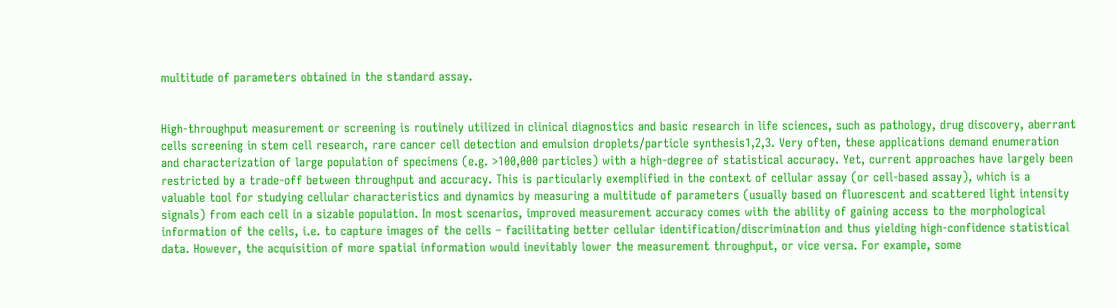multitude of parameters obtained in the standard assay.


High-throughput measurement or screening is routinely utilized in clinical diagnostics and basic research in life sciences, such as pathology, drug discovery, aberrant cells screening in stem cell research, rare cancer cell detection and emulsion droplets/particle synthesis1,2,3. Very often, these applications demand enumeration and characterization of large population of specimens (e.g. >100,000 particles) with a high-degree of statistical accuracy. Yet, current approaches have largely been restricted by a trade-off between throughput and accuracy. This is particularly exemplified in the context of cellular assay (or cell-based assay), which is a valuable tool for studying cellular characteristics and dynamics by measuring a multitude of parameters (usually based on fluorescent and scattered light intensity signals) from each cell in a sizable population. In most scenarios, improved measurement accuracy comes with the ability of gaining access to the morphological information of the cells, i.e. to capture images of the cells – facilitating better cellular identification/discrimination and thus yielding high-confidence statistical data. However, the acquisition of more spatial information would inevitably lower the measurement throughput, or vice versa. For example, some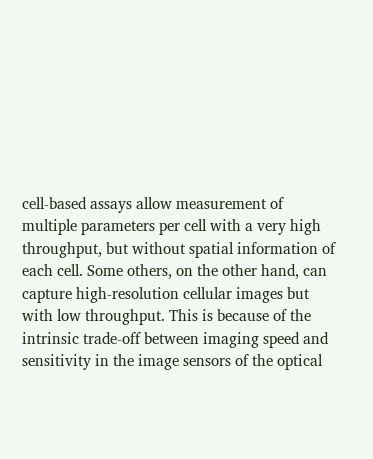cell-based assays allow measurement of multiple parameters per cell with a very high throughput, but without spatial information of each cell. Some others, on the other hand, can capture high-resolution cellular images but with low throughput. This is because of the intrinsic trade-off between imaging speed and sensitivity in the image sensors of the optical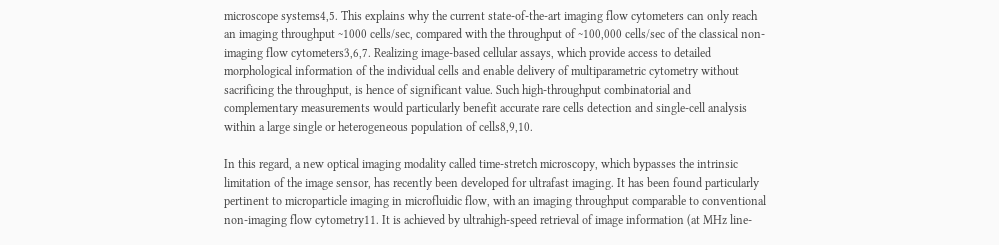microscope systems4,5. This explains why the current state-of-the-art imaging flow cytometers can only reach an imaging throughput ~1000 cells/sec, compared with the throughput of ~100,000 cells/sec of the classical non-imaging flow cytometers3,6,7. Realizing image-based cellular assays, which provide access to detailed morphological information of the individual cells and enable delivery of multiparametric cytometry without sacrificing the throughput, is hence of significant value. Such high-throughput combinatorial and complementary measurements would particularly benefit accurate rare cells detection and single-cell analysis within a large single or heterogeneous population of cells8,9,10.

In this regard, a new optical imaging modality called time-stretch microscopy, which bypasses the intrinsic limitation of the image sensor, has recently been developed for ultrafast imaging. It has been found particularly pertinent to microparticle imaging in microfluidic flow, with an imaging throughput comparable to conventional non-imaging flow cytometry11. It is achieved by ultrahigh-speed retrieval of image information (at MHz line-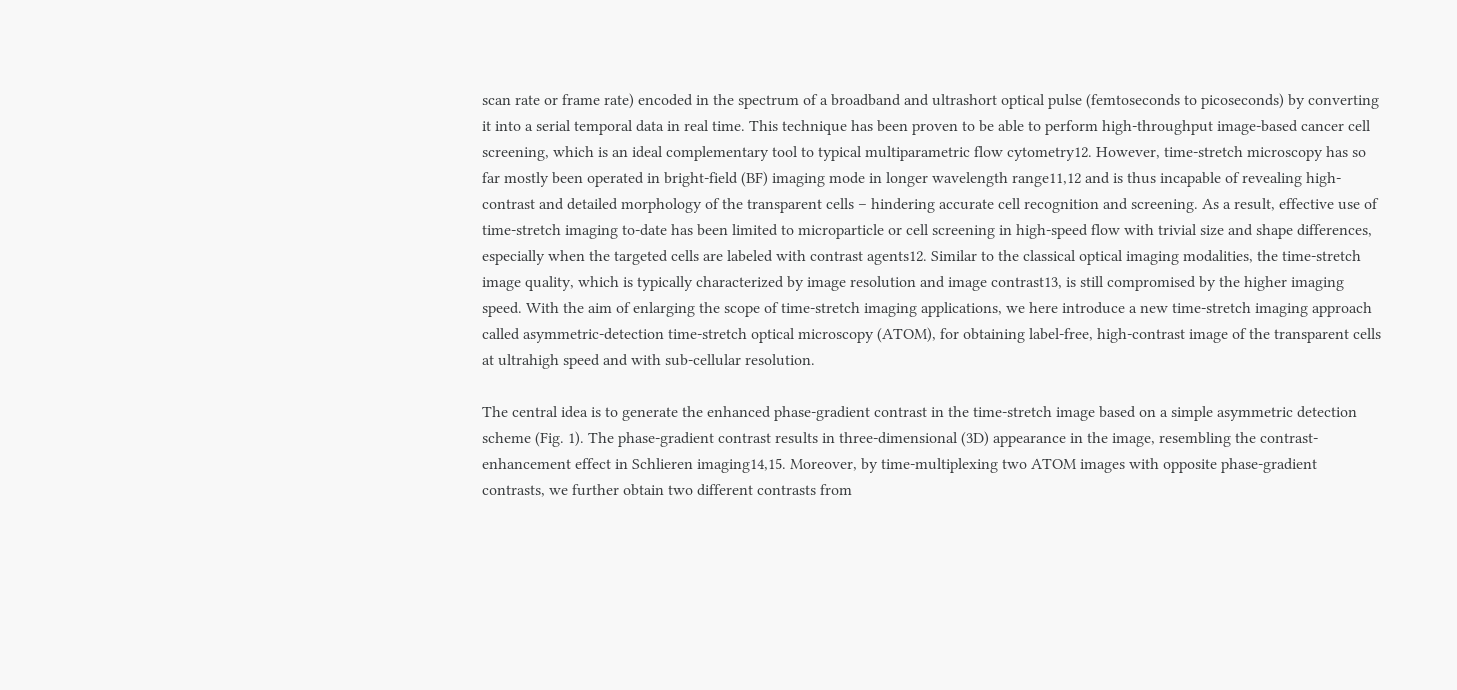scan rate or frame rate) encoded in the spectrum of a broadband and ultrashort optical pulse (femtoseconds to picoseconds) by converting it into a serial temporal data in real time. This technique has been proven to be able to perform high-throughput image-based cancer cell screening, which is an ideal complementary tool to typical multiparametric flow cytometry12. However, time-stretch microscopy has so far mostly been operated in bright-field (BF) imaging mode in longer wavelength range11,12 and is thus incapable of revealing high-contrast and detailed morphology of the transparent cells – hindering accurate cell recognition and screening. As a result, effective use of time-stretch imaging to-date has been limited to microparticle or cell screening in high-speed flow with trivial size and shape differences, especially when the targeted cells are labeled with contrast agents12. Similar to the classical optical imaging modalities, the time-stretch image quality, which is typically characterized by image resolution and image contrast13, is still compromised by the higher imaging speed. With the aim of enlarging the scope of time-stretch imaging applications, we here introduce a new time-stretch imaging approach called asymmetric-detection time-stretch optical microscopy (ATOM), for obtaining label-free, high-contrast image of the transparent cells at ultrahigh speed and with sub-cellular resolution.

The central idea is to generate the enhanced phase-gradient contrast in the time-stretch image based on a simple asymmetric detection scheme (Fig. 1). The phase-gradient contrast results in three-dimensional (3D) appearance in the image, resembling the contrast-enhancement effect in Schlieren imaging14,15. Moreover, by time-multiplexing two ATOM images with opposite phase-gradient contrasts, we further obtain two different contrasts from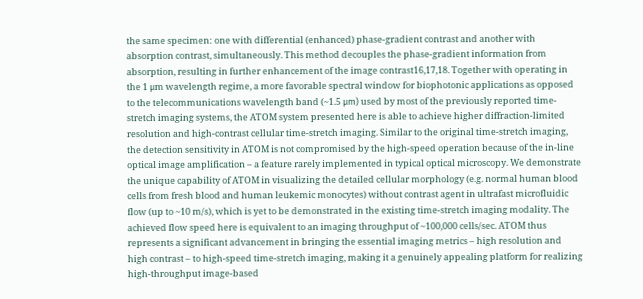the same specimen: one with differential (enhanced) phase-gradient contrast and another with absorption contrast, simultaneously. This method decouples the phase-gradient information from absorption, resulting in further enhancement of the image contrast16,17,18. Together with operating in the 1 μm wavelength regime, a more favorable spectral window for biophotonic applications as opposed to the telecommunications wavelength band (~1.5 μm) used by most of the previously reported time-stretch imaging systems, the ATOM system presented here is able to achieve higher diffraction-limited resolution and high-contrast cellular time-stretch imaging. Similar to the original time-stretch imaging, the detection sensitivity in ATOM is not compromised by the high-speed operation because of the in-line optical image amplification – a feature rarely implemented in typical optical microscopy. We demonstrate the unique capability of ATOM in visualizing the detailed cellular morphology (e.g. normal human blood cells from fresh blood and human leukemic monocytes) without contrast agent in ultrafast microfluidic flow (up to ~10 m/s), which is yet to be demonstrated in the existing time-stretch imaging modality. The achieved flow speed here is equivalent to an imaging throughput of ~100,000 cells/sec. ATOM thus represents a significant advancement in bringing the essential imaging metrics – high resolution and high contrast – to high-speed time-stretch imaging, making it a genuinely appealing platform for realizing high-throughput image-based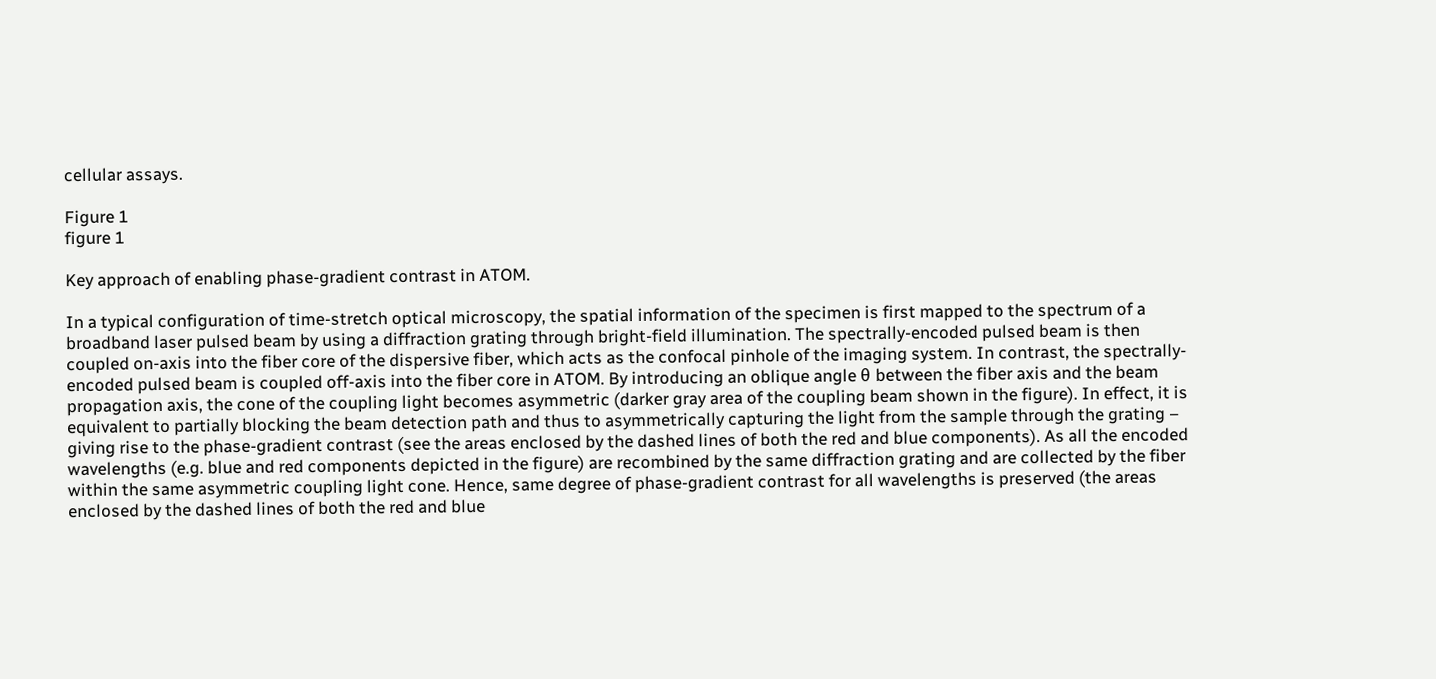cellular assays.

Figure 1
figure 1

Key approach of enabling phase-gradient contrast in ATOM.

In a typical configuration of time-stretch optical microscopy, the spatial information of the specimen is first mapped to the spectrum of a broadband laser pulsed beam by using a diffraction grating through bright-field illumination. The spectrally-encoded pulsed beam is then coupled on-axis into the fiber core of the dispersive fiber, which acts as the confocal pinhole of the imaging system. In contrast, the spectrally-encoded pulsed beam is coupled off-axis into the fiber core in ATOM. By introducing an oblique angle θ between the fiber axis and the beam propagation axis, the cone of the coupling light becomes asymmetric (darker gray area of the coupling beam shown in the figure). In effect, it is equivalent to partially blocking the beam detection path and thus to asymmetrically capturing the light from the sample through the grating – giving rise to the phase-gradient contrast (see the areas enclosed by the dashed lines of both the red and blue components). As all the encoded wavelengths (e.g. blue and red components depicted in the figure) are recombined by the same diffraction grating and are collected by the fiber within the same asymmetric coupling light cone. Hence, same degree of phase-gradient contrast for all wavelengths is preserved (the areas enclosed by the dashed lines of both the red and blue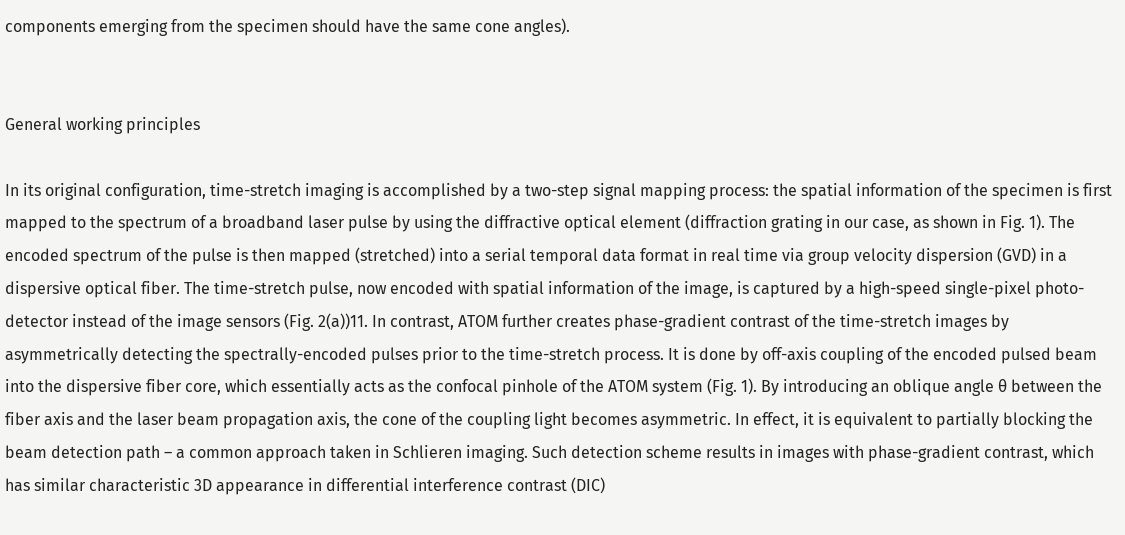components emerging from the specimen should have the same cone angles).


General working principles

In its original configuration, time-stretch imaging is accomplished by a two-step signal mapping process: the spatial information of the specimen is first mapped to the spectrum of a broadband laser pulse by using the diffractive optical element (diffraction grating in our case, as shown in Fig. 1). The encoded spectrum of the pulse is then mapped (stretched) into a serial temporal data format in real time via group velocity dispersion (GVD) in a dispersive optical fiber. The time-stretch pulse, now encoded with spatial information of the image, is captured by a high-speed single-pixel photo-detector instead of the image sensors (Fig. 2(a))11. In contrast, ATOM further creates phase-gradient contrast of the time-stretch images by asymmetrically detecting the spectrally-encoded pulses prior to the time-stretch process. It is done by off-axis coupling of the encoded pulsed beam into the dispersive fiber core, which essentially acts as the confocal pinhole of the ATOM system (Fig. 1). By introducing an oblique angle θ between the fiber axis and the laser beam propagation axis, the cone of the coupling light becomes asymmetric. In effect, it is equivalent to partially blocking the beam detection path – a common approach taken in Schlieren imaging. Such detection scheme results in images with phase-gradient contrast, which has similar characteristic 3D appearance in differential interference contrast (DIC)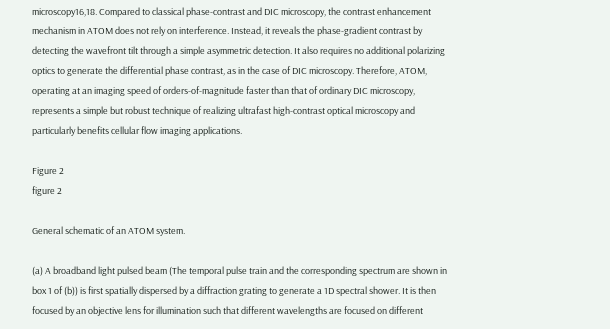microscopy16,18. Compared to classical phase-contrast and DIC microscopy, the contrast enhancement mechanism in ATOM does not rely on interference. Instead, it reveals the phase-gradient contrast by detecting the wavefront tilt through a simple asymmetric detection. It also requires no additional polarizing optics to generate the differential phase contrast, as in the case of DIC microscopy. Therefore, ATOM, operating at an imaging speed of orders-of-magnitude faster than that of ordinary DIC microscopy, represents a simple but robust technique of realizing ultrafast high-contrast optical microscopy and particularly benefits cellular flow imaging applications.

Figure 2
figure 2

General schematic of an ATOM system.

(a) A broadband light pulsed beam (The temporal pulse train and the corresponding spectrum are shown in box 1 of (b)) is first spatially dispersed by a diffraction grating to generate a 1D spectral shower. It is then focused by an objective lens for illumination such that different wavelengths are focused on different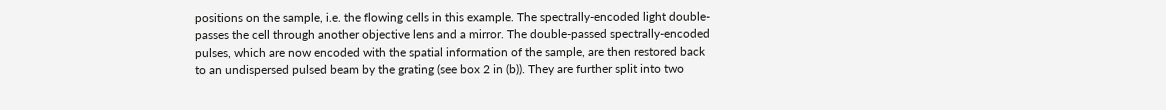positions on the sample, i.e. the flowing cells in this example. The spectrally-encoded light double-passes the cell through another objective lens and a mirror. The double-passed spectrally-encoded pulses, which are now encoded with the spatial information of the sample, are then restored back to an undispersed pulsed beam by the grating (see box 2 in (b)). They are further split into two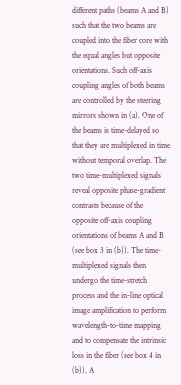different paths (beams A and B) such that the two beams are coupled into the fiber core with the equal angles but opposite orientations. Such off-axis coupling angles of both beams are controlled by the steering mirrors shown in (a). One of the beams is time-delayed so that they are multiplexed in time without temporal overlap. The two time-multiplexed signals reveal opposite phase-gradient contrasts because of the opposite off-axis coupling orientations of beams A and B (see box 3 in (b)). The time-multiplexed signals then undergo the time-stretch process and the in-line optical image amplification to perform wavelength-to-time mapping and to compensate the intrinsic loss in the fiber (see box 4 in (b)). A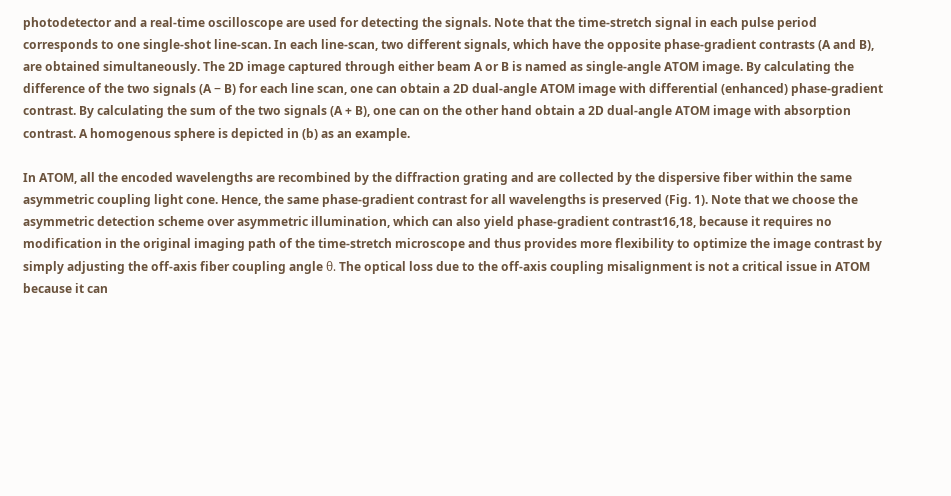photodetector and a real-time oscilloscope are used for detecting the signals. Note that the time-stretch signal in each pulse period corresponds to one single-shot line-scan. In each line-scan, two different signals, which have the opposite phase-gradient contrasts (A and B), are obtained simultaneously. The 2D image captured through either beam A or B is named as single-angle ATOM image. By calculating the difference of the two signals (A − B) for each line scan, one can obtain a 2D dual-angle ATOM image with differential (enhanced) phase-gradient contrast. By calculating the sum of the two signals (A + B), one can on the other hand obtain a 2D dual-angle ATOM image with absorption contrast. A homogenous sphere is depicted in (b) as an example.

In ATOM, all the encoded wavelengths are recombined by the diffraction grating and are collected by the dispersive fiber within the same asymmetric coupling light cone. Hence, the same phase-gradient contrast for all wavelengths is preserved (Fig. 1). Note that we choose the asymmetric detection scheme over asymmetric illumination, which can also yield phase-gradient contrast16,18, because it requires no modification in the original imaging path of the time-stretch microscope and thus provides more flexibility to optimize the image contrast by simply adjusting the off-axis fiber coupling angle θ. The optical loss due to the off-axis coupling misalignment is not a critical issue in ATOM because it can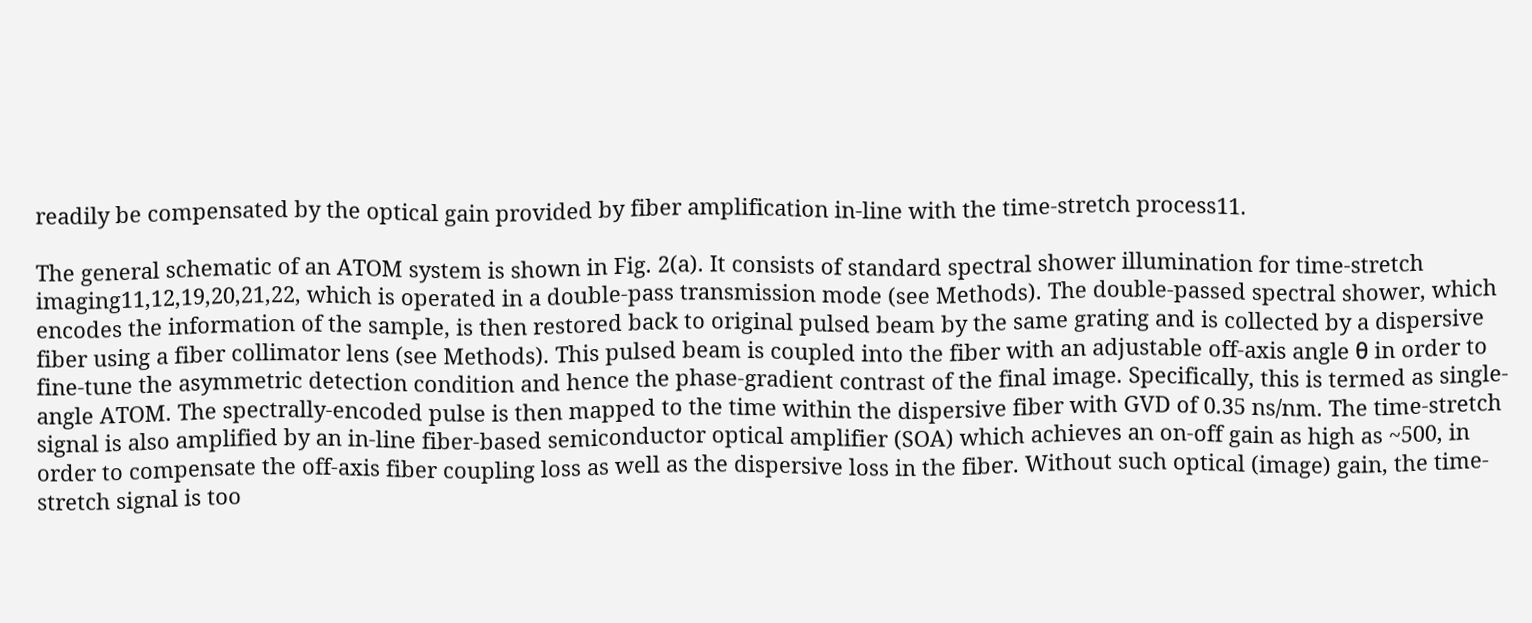readily be compensated by the optical gain provided by fiber amplification in-line with the time-stretch process11.

The general schematic of an ATOM system is shown in Fig. 2(a). It consists of standard spectral shower illumination for time-stretch imaging11,12,19,20,21,22, which is operated in a double-pass transmission mode (see Methods). The double-passed spectral shower, which encodes the information of the sample, is then restored back to original pulsed beam by the same grating and is collected by a dispersive fiber using a fiber collimator lens (see Methods). This pulsed beam is coupled into the fiber with an adjustable off-axis angle θ in order to fine-tune the asymmetric detection condition and hence the phase-gradient contrast of the final image. Specifically, this is termed as single-angle ATOM. The spectrally-encoded pulse is then mapped to the time within the dispersive fiber with GVD of 0.35 ns/nm. The time-stretch signal is also amplified by an in-line fiber-based semiconductor optical amplifier (SOA) which achieves an on-off gain as high as ~500, in order to compensate the off-axis fiber coupling loss as well as the dispersive loss in the fiber. Without such optical (image) gain, the time-stretch signal is too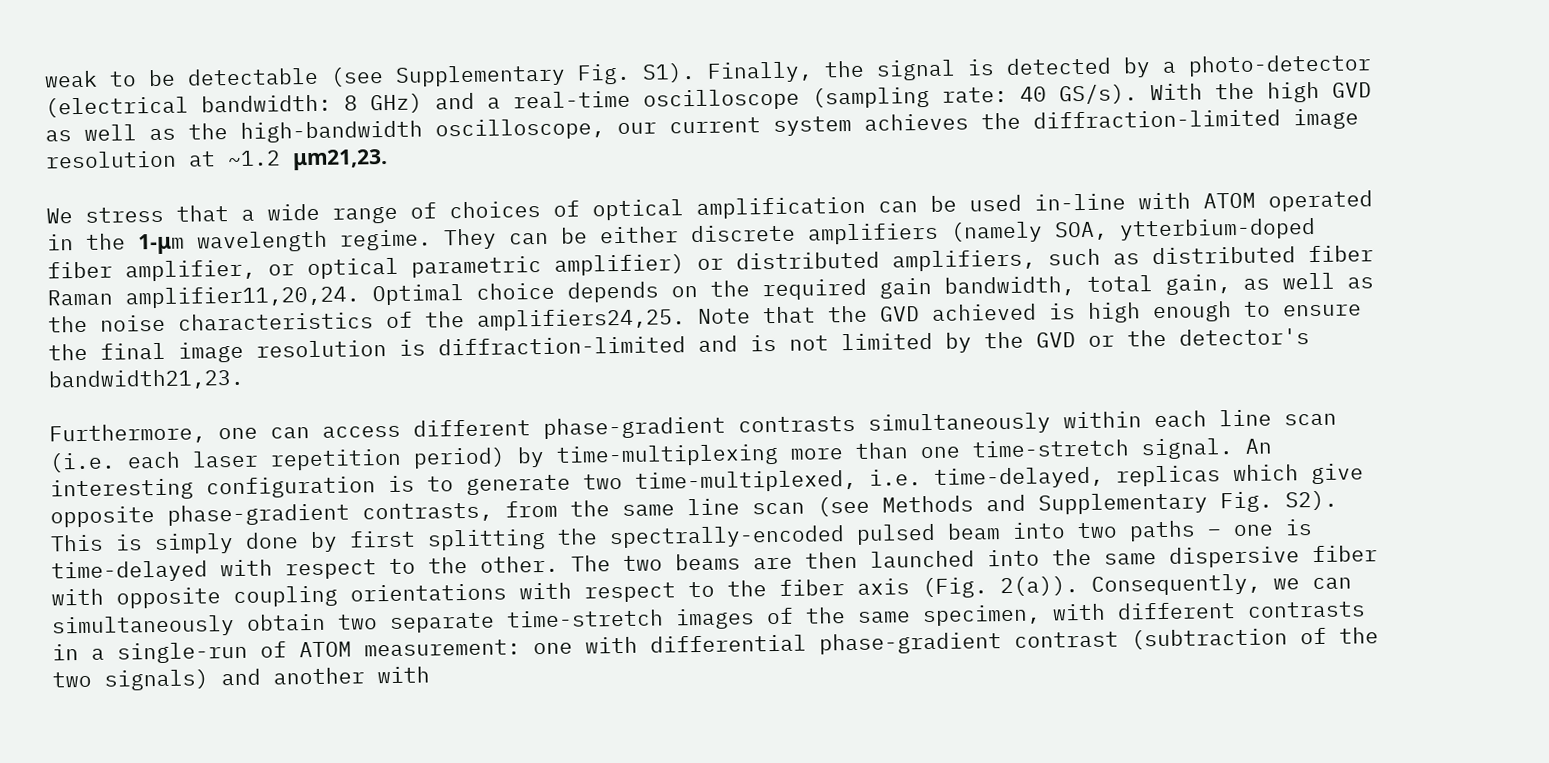weak to be detectable (see Supplementary Fig. S1). Finally, the signal is detected by a photo-detector (electrical bandwidth: 8 GHz) and a real-time oscilloscope (sampling rate: 40 GS/s). With the high GVD as well as the high-bandwidth oscilloscope, our current system achieves the diffraction-limited image resolution at ~1.2 μm21,23.

We stress that a wide range of choices of optical amplification can be used in-line with ATOM operated in the 1-μm wavelength regime. They can be either discrete amplifiers (namely SOA, ytterbium-doped fiber amplifier, or optical parametric amplifier) or distributed amplifiers, such as distributed fiber Raman amplifier11,20,24. Optimal choice depends on the required gain bandwidth, total gain, as well as the noise characteristics of the amplifiers24,25. Note that the GVD achieved is high enough to ensure the final image resolution is diffraction-limited and is not limited by the GVD or the detector's bandwidth21,23.

Furthermore, one can access different phase-gradient contrasts simultaneously within each line scan (i.e. each laser repetition period) by time-multiplexing more than one time-stretch signal. An interesting configuration is to generate two time-multiplexed, i.e. time-delayed, replicas which give opposite phase-gradient contrasts, from the same line scan (see Methods and Supplementary Fig. S2). This is simply done by first splitting the spectrally-encoded pulsed beam into two paths – one is time-delayed with respect to the other. The two beams are then launched into the same dispersive fiber with opposite coupling orientations with respect to the fiber axis (Fig. 2(a)). Consequently, we can simultaneously obtain two separate time-stretch images of the same specimen, with different contrasts in a single-run of ATOM measurement: one with differential phase-gradient contrast (subtraction of the two signals) and another with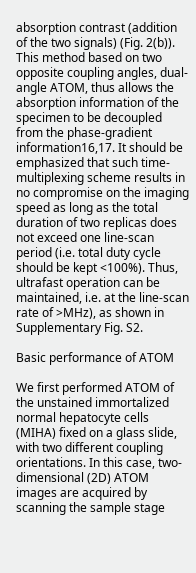absorption contrast (addition of the two signals) (Fig. 2(b)). This method based on two opposite coupling angles, dual-angle ATOM, thus allows the absorption information of the specimen to be decoupled from the phase-gradient information16,17. It should be emphasized that such time-multiplexing scheme results in no compromise on the imaging speed as long as the total duration of two replicas does not exceed one line-scan period (i.e. total duty cycle should be kept <100%). Thus, ultrafast operation can be maintained, i.e. at the line-scan rate of >MHz), as shown in Supplementary Fig. S2.

Basic performance of ATOM

We first performed ATOM of the unstained immortalized normal hepatocyte cells (MIHA) fixed on a glass slide, with two different coupling orientations. In this case, two-dimensional (2D) ATOM images are acquired by scanning the sample stage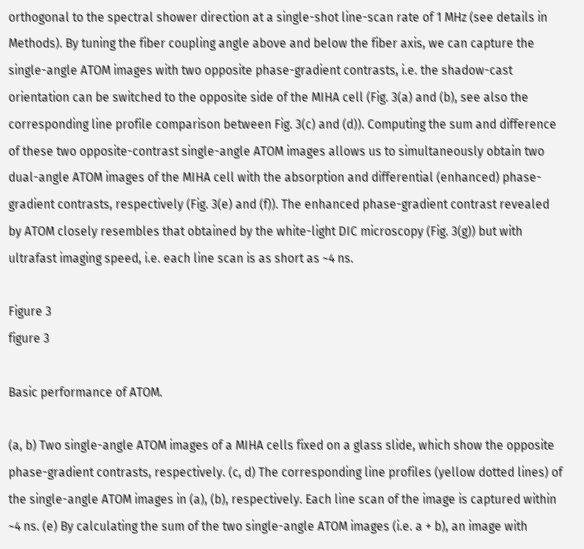orthogonal to the spectral shower direction at a single-shot line-scan rate of 1 MHz (see details in Methods). By tuning the fiber coupling angle above and below the fiber axis, we can capture the single-angle ATOM images with two opposite phase-gradient contrasts, i.e. the shadow-cast orientation can be switched to the opposite side of the MIHA cell (Fig. 3(a) and (b), see also the corresponding line profile comparison between Fig. 3(c) and (d)). Computing the sum and difference of these two opposite-contrast single-angle ATOM images allows us to simultaneously obtain two dual-angle ATOM images of the MIHA cell with the absorption and differential (enhanced) phase-gradient contrasts, respectively (Fig. 3(e) and (f)). The enhanced phase-gradient contrast revealed by ATOM closely resembles that obtained by the white-light DIC microscopy (Fig. 3(g)) but with ultrafast imaging speed, i.e. each line scan is as short as ~4 ns.

Figure 3
figure 3

Basic performance of ATOM.

(a, b) Two single-angle ATOM images of a MIHA cells fixed on a glass slide, which show the opposite phase-gradient contrasts, respectively. (c, d) The corresponding line profiles (yellow dotted lines) of the single-angle ATOM images in (a), (b), respectively. Each line scan of the image is captured within ~4 ns. (e) By calculating the sum of the two single-angle ATOM images (i.e. a + b), an image with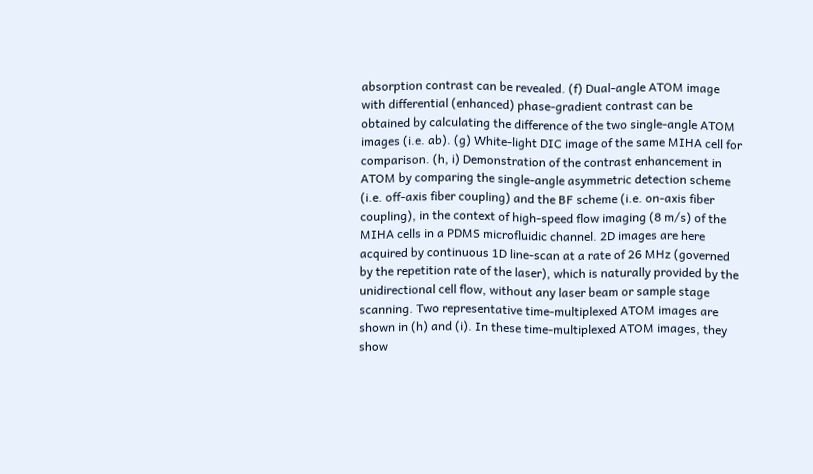absorption contrast can be revealed. (f) Dual-angle ATOM image with differential (enhanced) phase-gradient contrast can be obtained by calculating the difference of the two single-angle ATOM images (i.e. ab). (g) White-light DIC image of the same MIHA cell for comparison. (h, i) Demonstration of the contrast enhancement in ATOM by comparing the single-angle asymmetric detection scheme (i.e. off-axis fiber coupling) and the BF scheme (i.e. on-axis fiber coupling), in the context of high-speed flow imaging (8 m/s) of the MIHA cells in a PDMS microfluidic channel. 2D images are here acquired by continuous 1D line-scan at a rate of 26 MHz (governed by the repetition rate of the laser), which is naturally provided by the unidirectional cell flow, without any laser beam or sample stage scanning. Two representative time-multiplexed ATOM images are shown in (h) and (i). In these time-multiplexed ATOM images, they show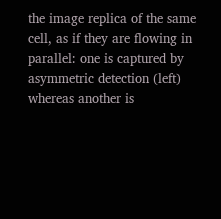the image replica of the same cell, as if they are flowing in parallel: one is captured by asymmetric detection (left) whereas another is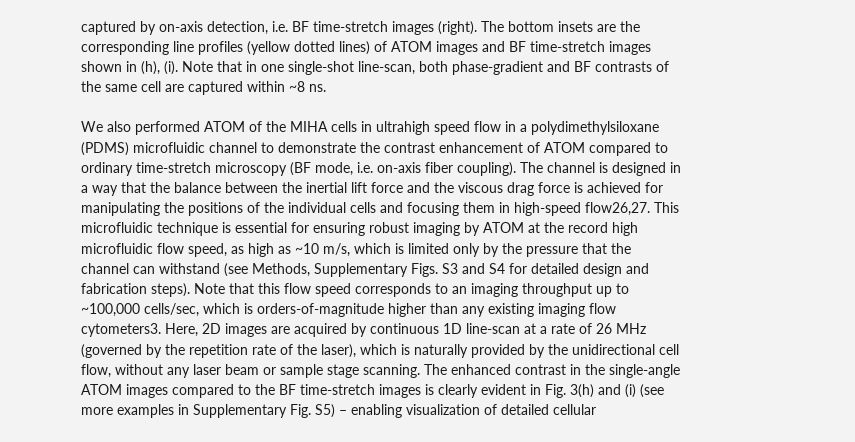captured by on-axis detection, i.e. BF time-stretch images (right). The bottom insets are the corresponding line profiles (yellow dotted lines) of ATOM images and BF time-stretch images shown in (h), (i). Note that in one single-shot line-scan, both phase-gradient and BF contrasts of the same cell are captured within ~8 ns.

We also performed ATOM of the MIHA cells in ultrahigh speed flow in a polydimethylsiloxane (PDMS) microfluidic channel to demonstrate the contrast enhancement of ATOM compared to ordinary time-stretch microscopy (BF mode, i.e. on-axis fiber coupling). The channel is designed in a way that the balance between the inertial lift force and the viscous drag force is achieved for manipulating the positions of the individual cells and focusing them in high-speed flow26,27. This microfluidic technique is essential for ensuring robust imaging by ATOM at the record high microfluidic flow speed, as high as ~10 m/s, which is limited only by the pressure that the channel can withstand (see Methods, Supplementary Figs. S3 and S4 for detailed design and fabrication steps). Note that this flow speed corresponds to an imaging throughput up to ~100,000 cells/sec, which is orders-of-magnitude higher than any existing imaging flow cytometers3. Here, 2D images are acquired by continuous 1D line-scan at a rate of 26 MHz (governed by the repetition rate of the laser), which is naturally provided by the unidirectional cell flow, without any laser beam or sample stage scanning. The enhanced contrast in the single-angle ATOM images compared to the BF time-stretch images is clearly evident in Fig. 3(h) and (i) (see more examples in Supplementary Fig. S5) – enabling visualization of detailed cellular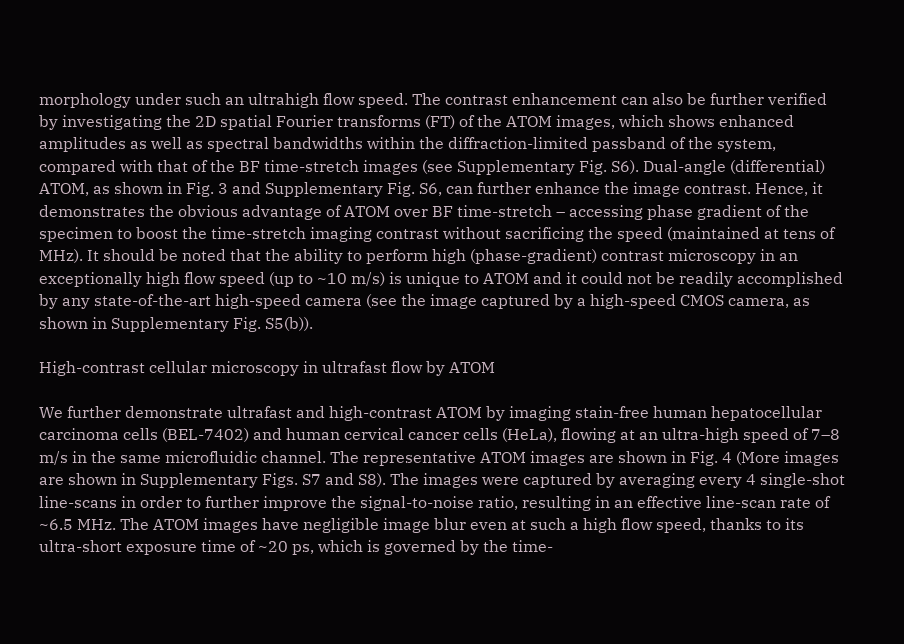morphology under such an ultrahigh flow speed. The contrast enhancement can also be further verified by investigating the 2D spatial Fourier transforms (FT) of the ATOM images, which shows enhanced amplitudes as well as spectral bandwidths within the diffraction-limited passband of the system, compared with that of the BF time-stretch images (see Supplementary Fig. S6). Dual-angle (differential) ATOM, as shown in Fig. 3 and Supplementary Fig. S6, can further enhance the image contrast. Hence, it demonstrates the obvious advantage of ATOM over BF time-stretch – accessing phase gradient of the specimen to boost the time-stretch imaging contrast without sacrificing the speed (maintained at tens of MHz). It should be noted that the ability to perform high (phase-gradient) contrast microscopy in an exceptionally high flow speed (up to ~10 m/s) is unique to ATOM and it could not be readily accomplished by any state-of-the-art high-speed camera (see the image captured by a high-speed CMOS camera, as shown in Supplementary Fig. S5(b)).

High-contrast cellular microscopy in ultrafast flow by ATOM

We further demonstrate ultrafast and high-contrast ATOM by imaging stain-free human hepatocellular carcinoma cells (BEL-7402) and human cervical cancer cells (HeLa), flowing at an ultra-high speed of 7–8 m/s in the same microfluidic channel. The representative ATOM images are shown in Fig. 4 (More images are shown in Supplementary Figs. S7 and S8). The images were captured by averaging every 4 single-shot line-scans in order to further improve the signal-to-noise ratio, resulting in an effective line-scan rate of ~6.5 MHz. The ATOM images have negligible image blur even at such a high flow speed, thanks to its ultra-short exposure time of ~20 ps, which is governed by the time-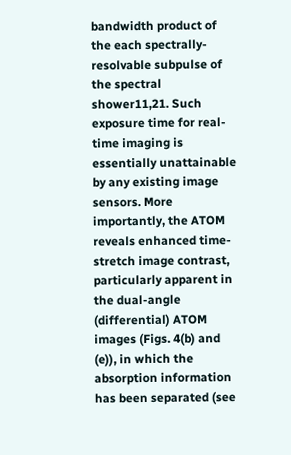bandwidth product of the each spectrally-resolvable subpulse of the spectral shower11,21. Such exposure time for real-time imaging is essentially unattainable by any existing image sensors. More importantly, the ATOM reveals enhanced time-stretch image contrast, particularly apparent in the dual-angle (differential) ATOM images (Figs. 4(b) and (e)), in which the absorption information has been separated (see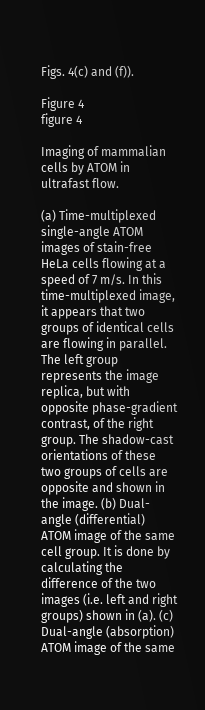Figs. 4(c) and (f)).

Figure 4
figure 4

Imaging of mammalian cells by ATOM in ultrafast flow.

(a) Time-multiplexed single-angle ATOM images of stain-free HeLa cells flowing at a speed of 7 m/s. In this time-multiplexed image, it appears that two groups of identical cells are flowing in parallel. The left group represents the image replica, but with opposite phase-gradient contrast, of the right group. The shadow-cast orientations of these two groups of cells are opposite and shown in the image. (b) Dual-angle (differential) ATOM image of the same cell group. It is done by calculating the difference of the two images (i.e. left and right groups) shown in (a). (c) Dual-angle (absorption) ATOM image of the same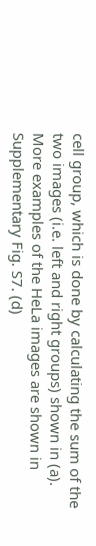cell group, which is done by calculating the sum of the two images (i.e. left and right groups) shown in (a). More examples of the HeLa images are shown in Supplementary Fig. S7. (d)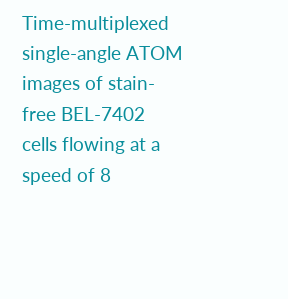Time-multiplexed single-angle ATOM images of stain-free BEL-7402 cells flowing at a speed of 8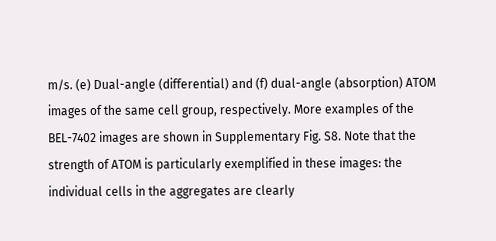m/s. (e) Dual-angle (differential) and (f) dual-angle (absorption) ATOM images of the same cell group, respectively. More examples of the BEL-7402 images are shown in Supplementary Fig. S8. Note that the strength of ATOM is particularly exemplified in these images: the individual cells in the aggregates are clearly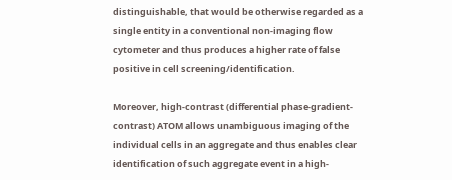distinguishable, that would be otherwise regarded as a single entity in a conventional non-imaging flow cytometer and thus produces a higher rate of false positive in cell screening/identification.

Moreover, high-contrast (differential phase-gradient-contrast) ATOM allows unambiguous imaging of the individual cells in an aggregate and thus enables clear identification of such aggregate event in a high-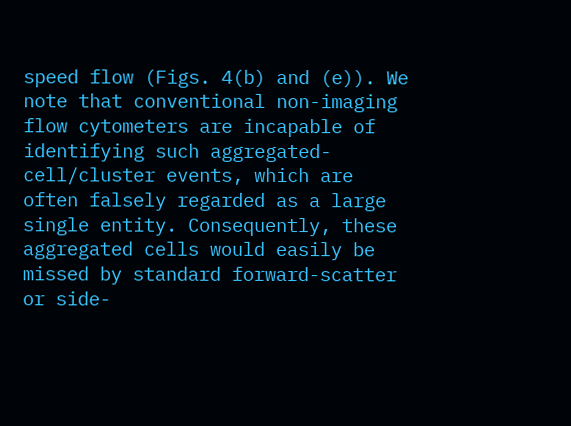speed flow (Figs. 4(b) and (e)). We note that conventional non-imaging flow cytometers are incapable of identifying such aggregated-cell/cluster events, which are often falsely regarded as a large single entity. Consequently, these aggregated cells would easily be missed by standard forward-scatter or side-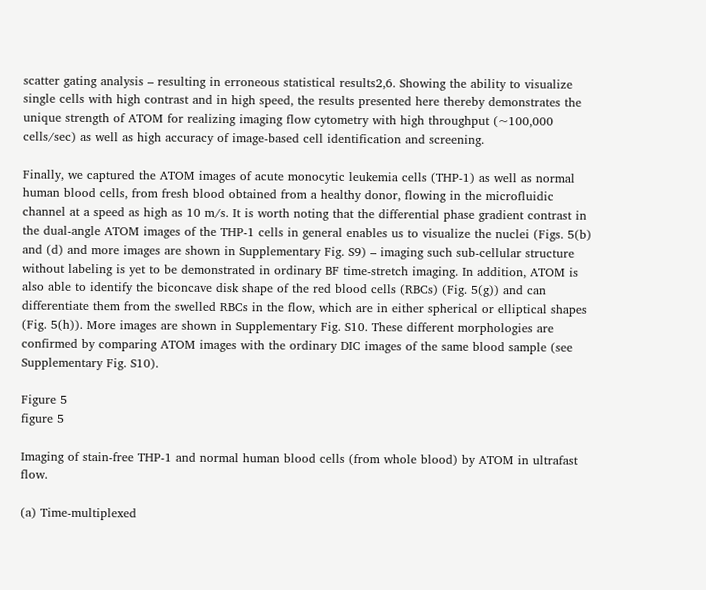scatter gating analysis – resulting in erroneous statistical results2,6. Showing the ability to visualize single cells with high contrast and in high speed, the results presented here thereby demonstrates the unique strength of ATOM for realizing imaging flow cytometry with high throughput (~100,000 cells/sec) as well as high accuracy of image-based cell identification and screening.

Finally, we captured the ATOM images of acute monocytic leukemia cells (THP-1) as well as normal human blood cells, from fresh blood obtained from a healthy donor, flowing in the microfluidic channel at a speed as high as 10 m/s. It is worth noting that the differential phase gradient contrast in the dual-angle ATOM images of the THP-1 cells in general enables us to visualize the nuclei (Figs. 5(b) and (d) and more images are shown in Supplementary Fig. S9) – imaging such sub-cellular structure without labeling is yet to be demonstrated in ordinary BF time-stretch imaging. In addition, ATOM is also able to identify the biconcave disk shape of the red blood cells (RBCs) (Fig. 5(g)) and can differentiate them from the swelled RBCs in the flow, which are in either spherical or elliptical shapes (Fig. 5(h)). More images are shown in Supplementary Fig. S10. These different morphologies are confirmed by comparing ATOM images with the ordinary DIC images of the same blood sample (see Supplementary Fig. S10).

Figure 5
figure 5

Imaging of stain-free THP-1 and normal human blood cells (from whole blood) by ATOM in ultrafast flow.

(a) Time-multiplexed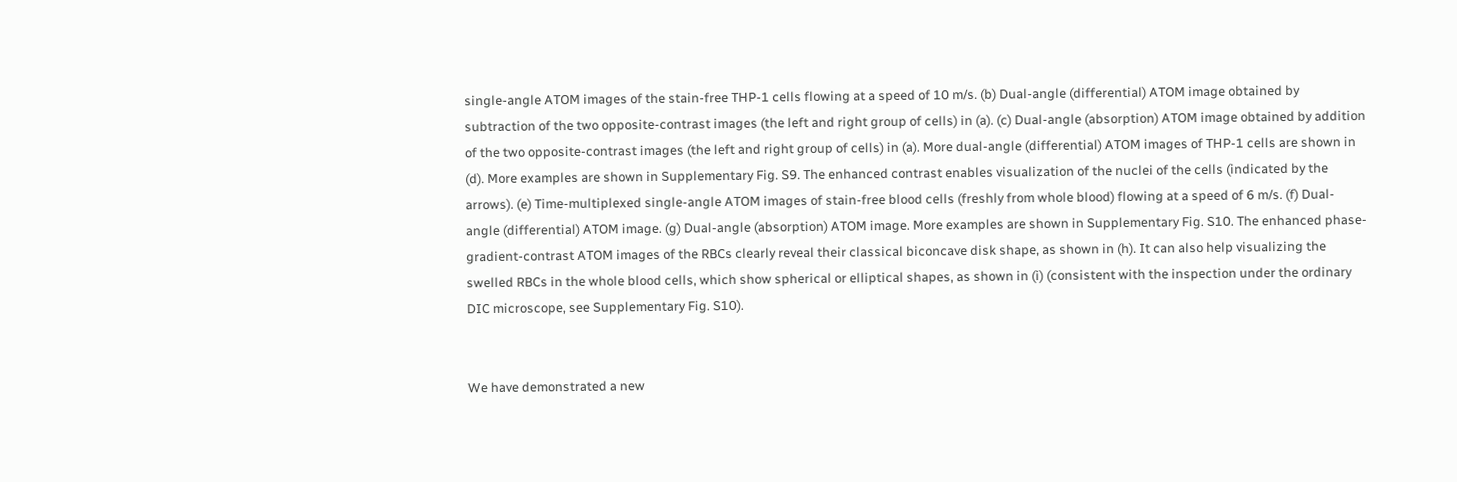single-angle ATOM images of the stain-free THP-1 cells flowing at a speed of 10 m/s. (b) Dual-angle (differential) ATOM image obtained by subtraction of the two opposite-contrast images (the left and right group of cells) in (a). (c) Dual-angle (absorption) ATOM image obtained by addition of the two opposite-contrast images (the left and right group of cells) in (a). More dual-angle (differential) ATOM images of THP-1 cells are shown in (d). More examples are shown in Supplementary Fig. S9. The enhanced contrast enables visualization of the nuclei of the cells (indicated by the arrows). (e) Time-multiplexed single-angle ATOM images of stain-free blood cells (freshly from whole blood) flowing at a speed of 6 m/s. (f) Dual-angle (differential) ATOM image. (g) Dual-angle (absorption) ATOM image. More examples are shown in Supplementary Fig. S10. The enhanced phase-gradient-contrast ATOM images of the RBCs clearly reveal their classical biconcave disk shape, as shown in (h). It can also help visualizing the swelled RBCs in the whole blood cells, which show spherical or elliptical shapes, as shown in (i) (consistent with the inspection under the ordinary DIC microscope, see Supplementary Fig. S10).


We have demonstrated a new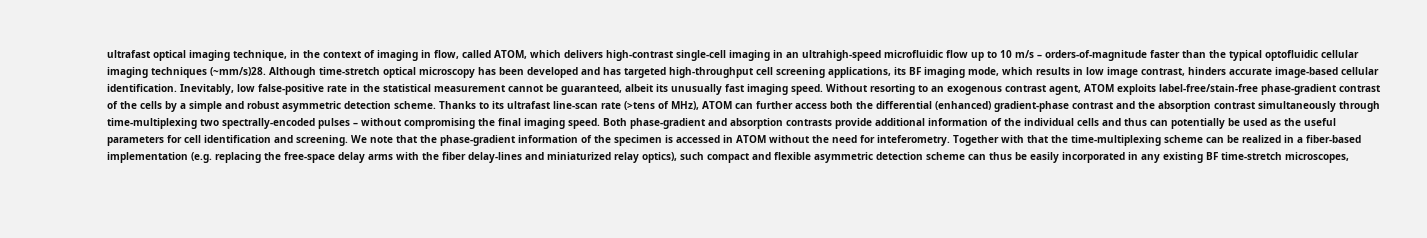ultrafast optical imaging technique, in the context of imaging in flow, called ATOM, which delivers high-contrast single-cell imaging in an ultrahigh-speed microfluidic flow up to 10 m/s – orders-of-magnitude faster than the typical optofluidic cellular imaging techniques (~mm/s)28. Although time-stretch optical microscopy has been developed and has targeted high-throughput cell screening applications, its BF imaging mode, which results in low image contrast, hinders accurate image-based cellular identification. Inevitably, low false-positive rate in the statistical measurement cannot be guaranteed, albeit its unusually fast imaging speed. Without resorting to an exogenous contrast agent, ATOM exploits label-free/stain-free phase-gradient contrast of the cells by a simple and robust asymmetric detection scheme. Thanks to its ultrafast line-scan rate (>tens of MHz), ATOM can further access both the differential (enhanced) gradient-phase contrast and the absorption contrast simultaneously through time-multiplexing two spectrally-encoded pulses – without compromising the final imaging speed. Both phase-gradient and absorption contrasts provide additional information of the individual cells and thus can potentially be used as the useful parameters for cell identification and screening. We note that the phase-gradient information of the specimen is accessed in ATOM without the need for inteferometry. Together with that the time-multiplexing scheme can be realized in a fiber-based implementation (e.g. replacing the free-space delay arms with the fiber delay-lines and miniaturized relay optics), such compact and flexible asymmetric detection scheme can thus be easily incorporated in any existing BF time-stretch microscopes,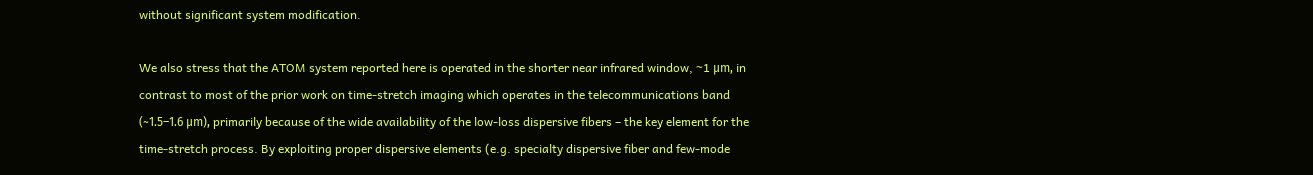without significant system modification.

We also stress that the ATOM system reported here is operated in the shorter near infrared window, ~1 μm, in contrast to most of the prior work on time-stretch imaging which operates in the telecommunications band (~1.5–1.6 μm), primarily because of the wide availability of the low-loss dispersive fibers – the key element for the time-stretch process. By exploiting proper dispersive elements (e.g. specialty dispersive fiber and few-mode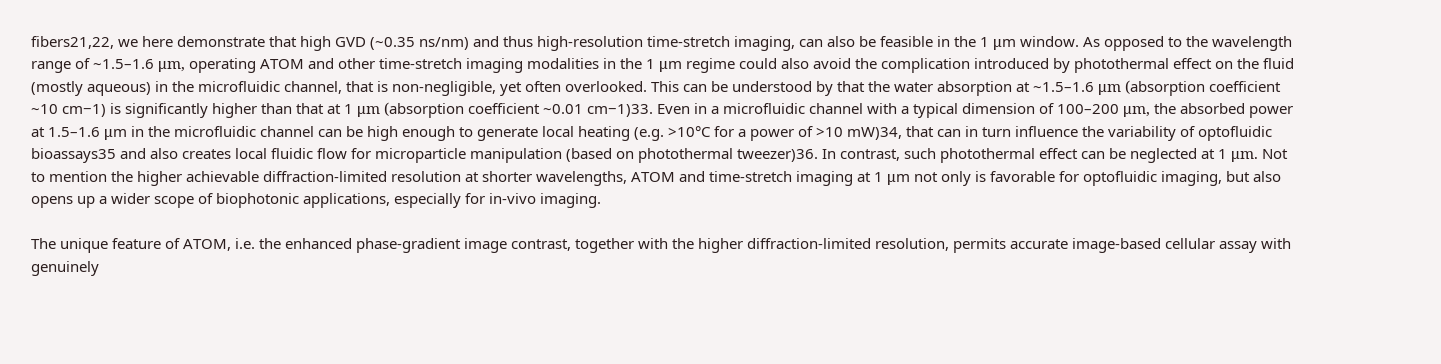fibers21,22, we here demonstrate that high GVD (~0.35 ns/nm) and thus high-resolution time-stretch imaging, can also be feasible in the 1 μm window. As opposed to the wavelength range of ~1.5–1.6 μm, operating ATOM and other time-stretch imaging modalities in the 1 μm regime could also avoid the complication introduced by photothermal effect on the fluid (mostly aqueous) in the microfluidic channel, that is non-negligible, yet often overlooked. This can be understood by that the water absorption at ~1.5–1.6 μm (absorption coefficient ~10 cm−1) is significantly higher than that at 1 μm (absorption coefficient ~0.01 cm−1)33. Even in a microfluidic channel with a typical dimension of 100–200 μm, the absorbed power at 1.5–1.6 μm in the microfluidic channel can be high enough to generate local heating (e.g. >10°C for a power of >10 mW)34, that can in turn influence the variability of optofluidic bioassays35 and also creates local fluidic flow for microparticle manipulation (based on photothermal tweezer)36. In contrast, such photothermal effect can be neglected at 1 μm. Not to mention the higher achievable diffraction-limited resolution at shorter wavelengths, ATOM and time-stretch imaging at 1 μm not only is favorable for optofluidic imaging, but also opens up a wider scope of biophotonic applications, especially for in-vivo imaging.

The unique feature of ATOM, i.e. the enhanced phase-gradient image contrast, together with the higher diffraction-limited resolution, permits accurate image-based cellular assay with genuinely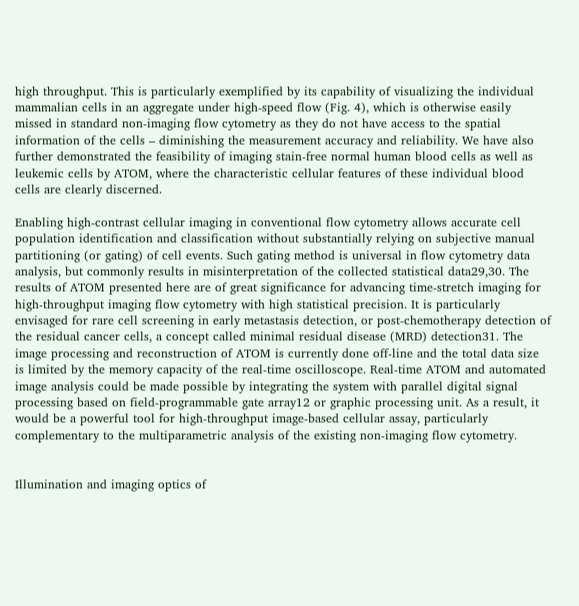high throughput. This is particularly exemplified by its capability of visualizing the individual mammalian cells in an aggregate under high-speed flow (Fig. 4), which is otherwise easily missed in standard non-imaging flow cytometry as they do not have access to the spatial information of the cells – diminishing the measurement accuracy and reliability. We have also further demonstrated the feasibility of imaging stain-free normal human blood cells as well as leukemic cells by ATOM, where the characteristic cellular features of these individual blood cells are clearly discerned.

Enabling high-contrast cellular imaging in conventional flow cytometry allows accurate cell population identification and classification without substantially relying on subjective manual partitioning (or gating) of cell events. Such gating method is universal in flow cytometry data analysis, but commonly results in misinterpretation of the collected statistical data29,30. The results of ATOM presented here are of great significance for advancing time-stretch imaging for high-throughput imaging flow cytometry with high statistical precision. It is particularly envisaged for rare cell screening in early metastasis detection, or post-chemotherapy detection of the residual cancer cells, a concept called minimal residual disease (MRD) detection31. The image processing and reconstruction of ATOM is currently done off-line and the total data size is limited by the memory capacity of the real-time oscilloscope. Real-time ATOM and automated image analysis could be made possible by integrating the system with parallel digital signal processing based on field-programmable gate array12 or graphic processing unit. As a result, it would be a powerful tool for high-throughput image-based cellular assay, particularly complementary to the multiparametric analysis of the existing non-imaging flow cytometry.


Illumination and imaging optics of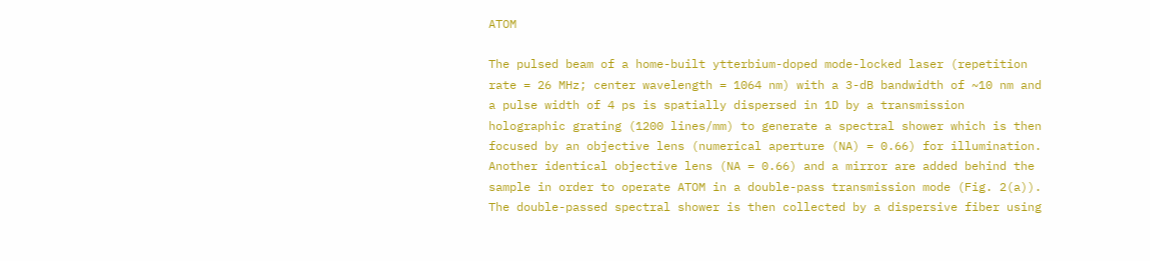ATOM

The pulsed beam of a home-built ytterbium-doped mode-locked laser (repetition rate = 26 MHz; center wavelength = 1064 nm) with a 3-dB bandwidth of ~10 nm and a pulse width of 4 ps is spatially dispersed in 1D by a transmission holographic grating (1200 lines/mm) to generate a spectral shower which is then focused by an objective lens (numerical aperture (NA) = 0.66) for illumination. Another identical objective lens (NA = 0.66) and a mirror are added behind the sample in order to operate ATOM in a double-pass transmission mode (Fig. 2(a)). The double-passed spectral shower is then collected by a dispersive fiber using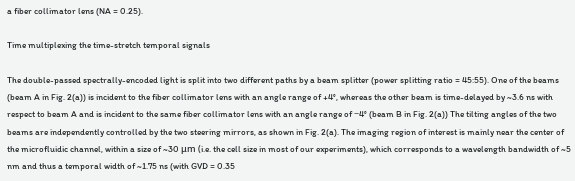a fiber collimator lens (NA = 0.25).

Time multiplexing the time-stretch temporal signals

The double-passed spectrally-encoded light is split into two different paths by a beam splitter (power splitting ratio = 45:55). One of the beams (beam A in Fig. 2(a)) is incident to the fiber collimator lens with an angle range of +4°, whereas the other beam is time-delayed by ~3.6 ns with respect to beam A and is incident to the same fiber collimator lens with an angle range of −4° (beam B in Fig. 2(a)) The tilting angles of the two beams are independently controlled by the two steering mirrors, as shown in Fig. 2(a). The imaging region of interest is mainly near the center of the microfluidic channel, within a size of ~30 μm (i.e. the cell size in most of our experiments), which corresponds to a wavelength bandwidth of ~5 nm and thus a temporal width of ~1.75 ns (with GVD = 0.35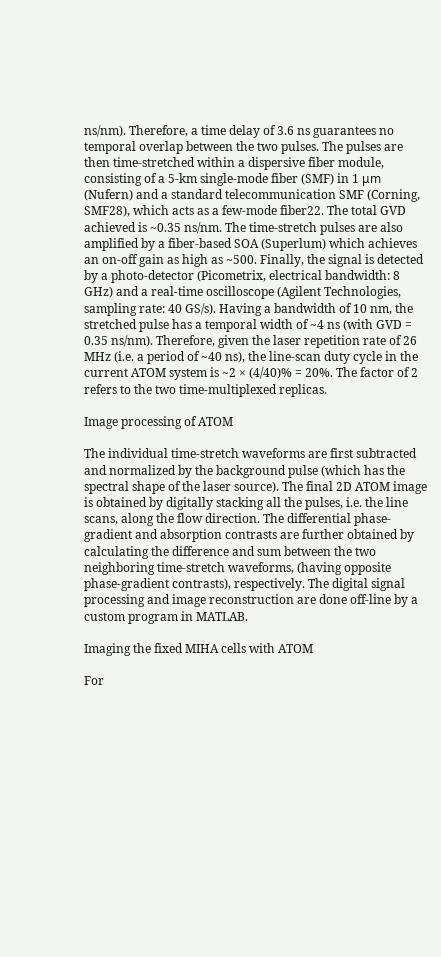ns/nm). Therefore, a time delay of 3.6 ns guarantees no temporal overlap between the two pulses. The pulses are then time-stretched within a dispersive fiber module, consisting of a 5-km single-mode fiber (SMF) in 1 μm (Nufern) and a standard telecommunication SMF (Corning, SMF28), which acts as a few-mode fiber22. The total GVD achieved is ~0.35 ns/nm. The time-stretch pulses are also amplified by a fiber-based SOA (Superlum) which achieves an on-off gain as high as ~500. Finally, the signal is detected by a photo-detector (Picometrix, electrical bandwidth: 8 GHz) and a real-time oscilloscope (Agilent Technologies, sampling rate: 40 GS/s). Having a bandwidth of 10 nm, the stretched pulse has a temporal width of ~4 ns (with GVD = 0.35 ns/nm). Therefore, given the laser repetition rate of 26 MHz (i.e. a period of ~40 ns), the line-scan duty cycle in the current ATOM system is ~2 × (4/40)% = 20%. The factor of 2 refers to the two time-multiplexed replicas.

Image processing of ATOM

The individual time-stretch waveforms are first subtracted and normalized by the background pulse (which has the spectral shape of the laser source). The final 2D ATOM image is obtained by digitally stacking all the pulses, i.e. the line scans, along the flow direction. The differential phase-gradient and absorption contrasts are further obtained by calculating the difference and sum between the two neighboring time-stretch waveforms, (having opposite phase-gradient contrasts), respectively. The digital signal processing and image reconstruction are done off-line by a custom program in MATLAB.

Imaging the fixed MIHA cells with ATOM

For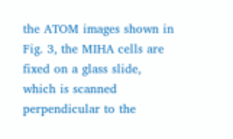the ATOM images shown in Fig. 3, the MIHA cells are fixed on a glass slide, which is scanned perpendicular to the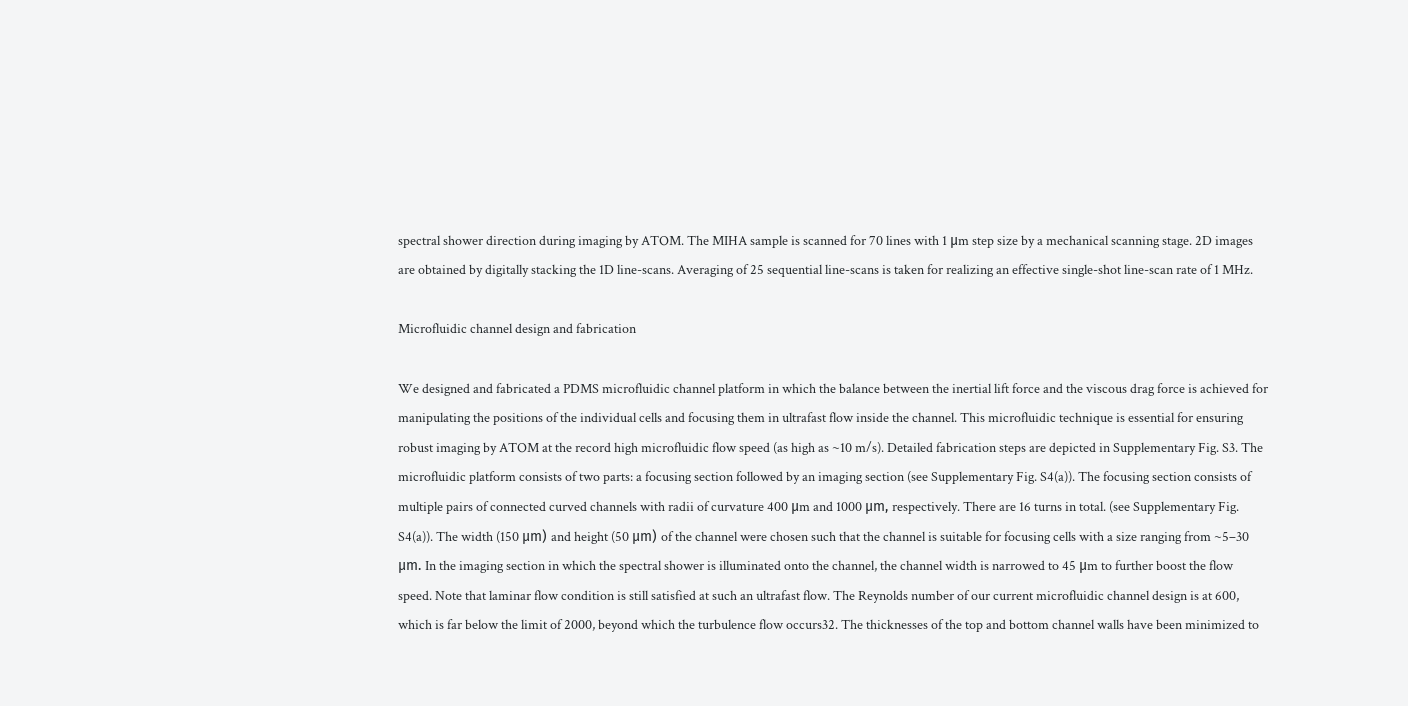spectral shower direction during imaging by ATOM. The MIHA sample is scanned for 70 lines with 1 μm step size by a mechanical scanning stage. 2D images are obtained by digitally stacking the 1D line-scans. Averaging of 25 sequential line-scans is taken for realizing an effective single-shot line-scan rate of 1 MHz.

Microfluidic channel design and fabrication

We designed and fabricated a PDMS microfluidic channel platform in which the balance between the inertial lift force and the viscous drag force is achieved for manipulating the positions of the individual cells and focusing them in ultrafast flow inside the channel. This microfluidic technique is essential for ensuring robust imaging by ATOM at the record high microfluidic flow speed (as high as ~10 m/s). Detailed fabrication steps are depicted in Supplementary Fig. S3. The microfluidic platform consists of two parts: a focusing section followed by an imaging section (see Supplementary Fig. S4(a)). The focusing section consists of multiple pairs of connected curved channels with radii of curvature 400 μm and 1000 μm, respectively. There are 16 turns in total. (see Supplementary Fig. S4(a)). The width (150 μm) and height (50 μm) of the channel were chosen such that the channel is suitable for focusing cells with a size ranging from ~5–30 μm. In the imaging section in which the spectral shower is illuminated onto the channel, the channel width is narrowed to 45 μm to further boost the flow speed. Note that laminar flow condition is still satisfied at such an ultrafast flow. The Reynolds number of our current microfluidic channel design is at 600, which is far below the limit of 2000, beyond which the turbulence flow occurs32. The thicknesses of the top and bottom channel walls have been minimized to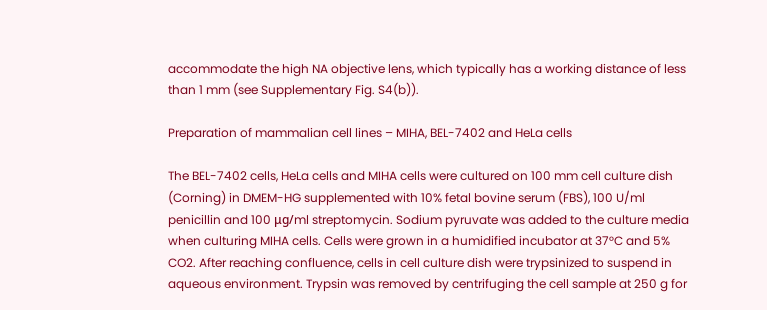accommodate the high NA objective lens, which typically has a working distance of less than 1 mm (see Supplementary Fig. S4(b)).

Preparation of mammalian cell lines – MIHA, BEL-7402 and HeLa cells

The BEL-7402 cells, HeLa cells and MIHA cells were cultured on 100 mm cell culture dish (Corning) in DMEM-HG supplemented with 10% fetal bovine serum (FBS), 100 U/ml penicillin and 100 μg/ml streptomycin. Sodium pyruvate was added to the culture media when culturing MIHA cells. Cells were grown in a humidified incubator at 37°C and 5% CO2. After reaching confluence, cells in cell culture dish were trypsinized to suspend in aqueous environment. Trypsin was removed by centrifuging the cell sample at 250 g for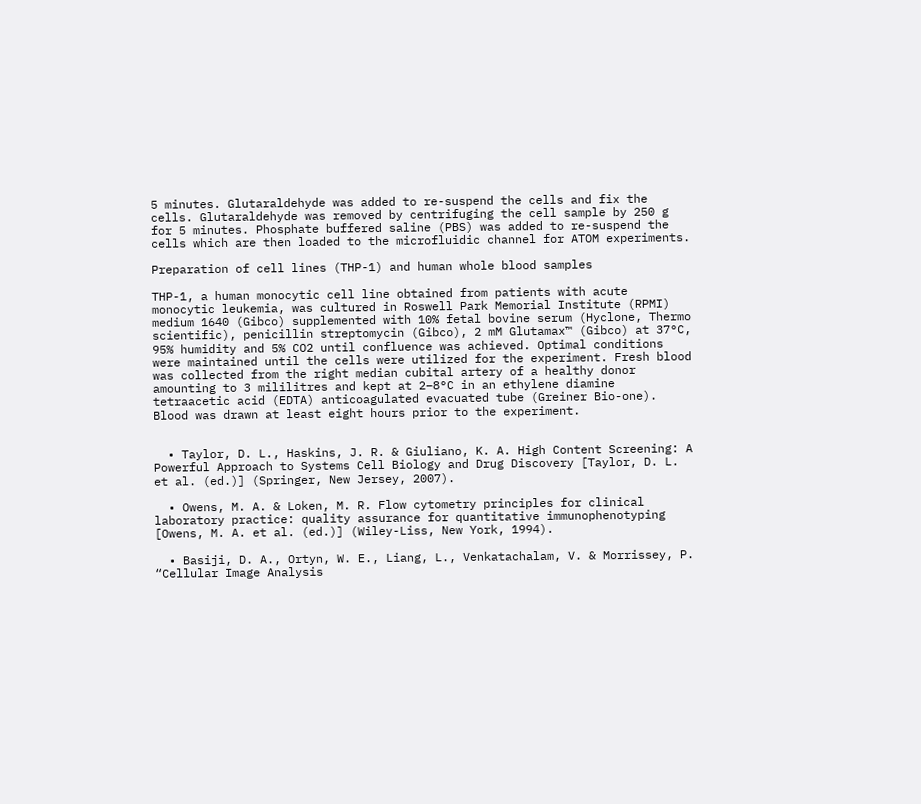5 minutes. Glutaraldehyde was added to re-suspend the cells and fix the cells. Glutaraldehyde was removed by centrifuging the cell sample by 250 g for 5 minutes. Phosphate buffered saline (PBS) was added to re-suspend the cells which are then loaded to the microfluidic channel for ATOM experiments.

Preparation of cell lines (THP-1) and human whole blood samples

THP-1, a human monocytic cell line obtained from patients with acute monocytic leukemia, was cultured in Roswell Park Memorial Institute (RPMI) medium 1640 (Gibco) supplemented with 10% fetal bovine serum (Hyclone, Thermo scientific), penicillin streptomycin (Gibco), 2 mM Glutamax™ (Gibco) at 37°C, 95% humidity and 5% CO2 until confluence was achieved. Optimal conditions were maintained until the cells were utilized for the experiment. Fresh blood was collected from the right median cubital artery of a healthy donor amounting to 3 mililitres and kept at 2–8°C in an ethylene diamine tetraacetic acid (EDTA) anticoagulated evacuated tube (Greiner Bio-one). Blood was drawn at least eight hours prior to the experiment.


  • Taylor, D. L., Haskins, J. R. & Giuliano, K. A. High Content Screening: A Powerful Approach to Systems Cell Biology and Drug Discovery [Taylor, D. L. et al. (ed.)] (Springer, New Jersey, 2007).

  • Owens, M. A. & Loken, M. R. Flow cytometry principles for clinical laboratory practice: quality assurance for quantitative immunophenotyping [Owens, M. A. et al. (ed.)] (Wiley-Liss, New York, 1994).

  • Basiji, D. A., Ortyn, W. E., Liang, L., Venkatachalam, V. & Morrissey, P. “Cellular Image Analysis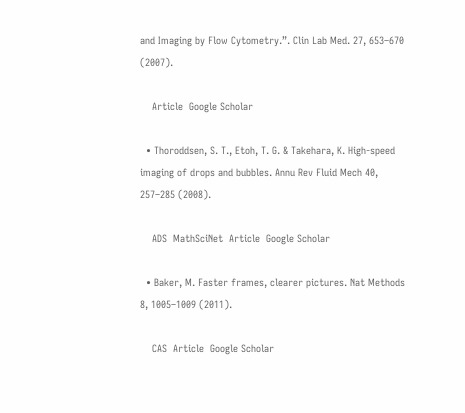and Imaging by Flow Cytometry.”. Clin Lab Med. 27, 653–670 (2007).

    Article  Google Scholar

  • Thoroddsen, S. T., Etoh, T. G. & Takehara, K. High-speed imaging of drops and bubbles. Annu Rev Fluid Mech 40, 257–285 (2008).

    ADS  MathSciNet  Article  Google Scholar

  • Baker, M. Faster frames, clearer pictures. Nat Methods 8, 1005–1009 (2011).

    CAS  Article  Google Scholar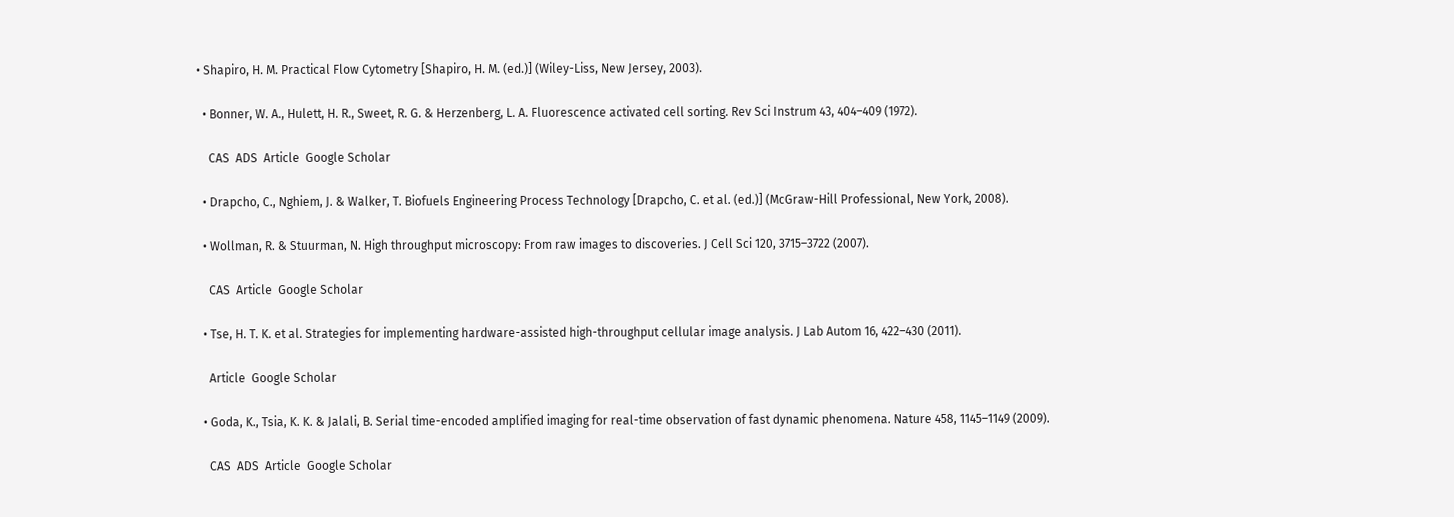• Shapiro, H. M. Practical Flow Cytometry [Shapiro, H. M. (ed.)] (Wiley-Liss, New Jersey, 2003).

  • Bonner, W. A., Hulett, H. R., Sweet, R. G. & Herzenberg, L. A. Fluorescence activated cell sorting. Rev Sci Instrum 43, 404–409 (1972).

    CAS  ADS  Article  Google Scholar

  • Drapcho, C., Nghiem, J. & Walker, T. Biofuels Engineering Process Technology [Drapcho, C. et al. (ed.)] (McGraw-Hill Professional, New York, 2008).

  • Wollman, R. & Stuurman, N. High throughput microscopy: From raw images to discoveries. J Cell Sci 120, 3715–3722 (2007).

    CAS  Article  Google Scholar

  • Tse, H. T. K. et al. Strategies for implementing hardware-assisted high-throughput cellular image analysis. J Lab Autom 16, 422–430 (2011).

    Article  Google Scholar

  • Goda, K., Tsia, K. K. & Jalali, B. Serial time-encoded amplified imaging for real-time observation of fast dynamic phenomena. Nature 458, 1145–1149 (2009).

    CAS  ADS  Article  Google Scholar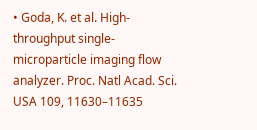• Goda, K. et al. High-throughput single-microparticle imaging flow analyzer. Proc. Natl Acad. Sci. USA 109, 11630–11635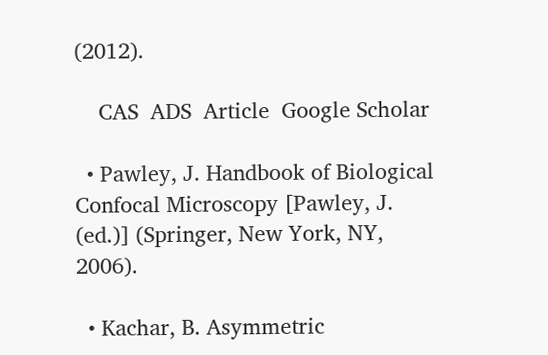(2012).

    CAS  ADS  Article  Google Scholar

  • Pawley, J. Handbook of Biological Confocal Microscopy [Pawley, J. (ed.)] (Springer, New York, NY, 2006).

  • Kachar, B. Asymmetric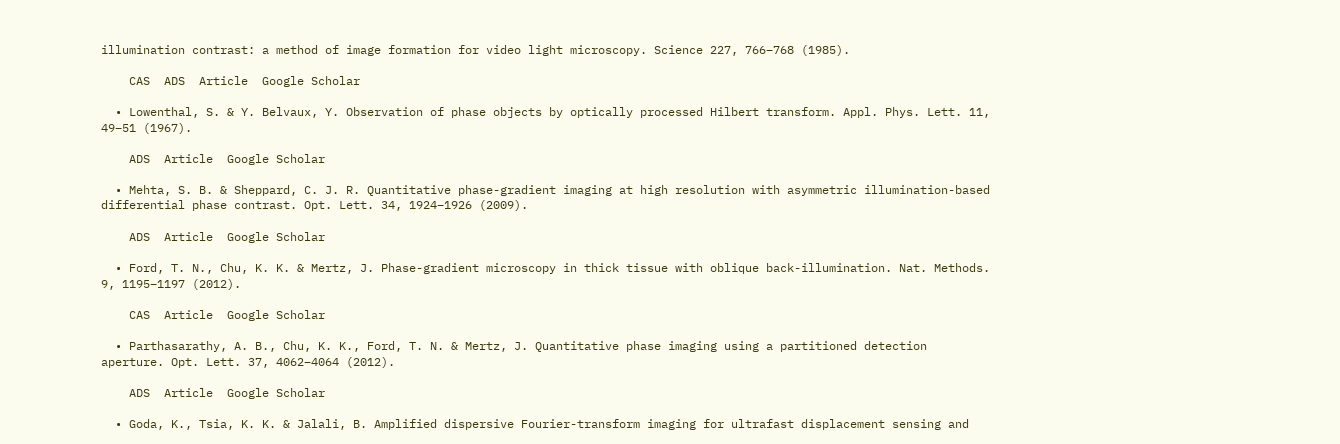illumination contrast: a method of image formation for video light microscopy. Science 227, 766–768 (1985).

    CAS  ADS  Article  Google Scholar

  • Lowenthal, S. & Y. Belvaux, Y. Observation of phase objects by optically processed Hilbert transform. Appl. Phys. Lett. 11, 49–51 (1967).

    ADS  Article  Google Scholar

  • Mehta, S. B. & Sheppard, C. J. R. Quantitative phase-gradient imaging at high resolution with asymmetric illumination-based differential phase contrast. Opt. Lett. 34, 1924–1926 (2009).

    ADS  Article  Google Scholar

  • Ford, T. N., Chu, K. K. & Mertz, J. Phase-gradient microscopy in thick tissue with oblique back-illumination. Nat. Methods. 9, 1195–1197 (2012).

    CAS  Article  Google Scholar

  • Parthasarathy, A. B., Chu, K. K., Ford, T. N. & Mertz, J. Quantitative phase imaging using a partitioned detection aperture. Opt. Lett. 37, 4062–4064 (2012).

    ADS  Article  Google Scholar

  • Goda, K., Tsia, K. K. & Jalali, B. Amplified dispersive Fourier-transform imaging for ultrafast displacement sensing and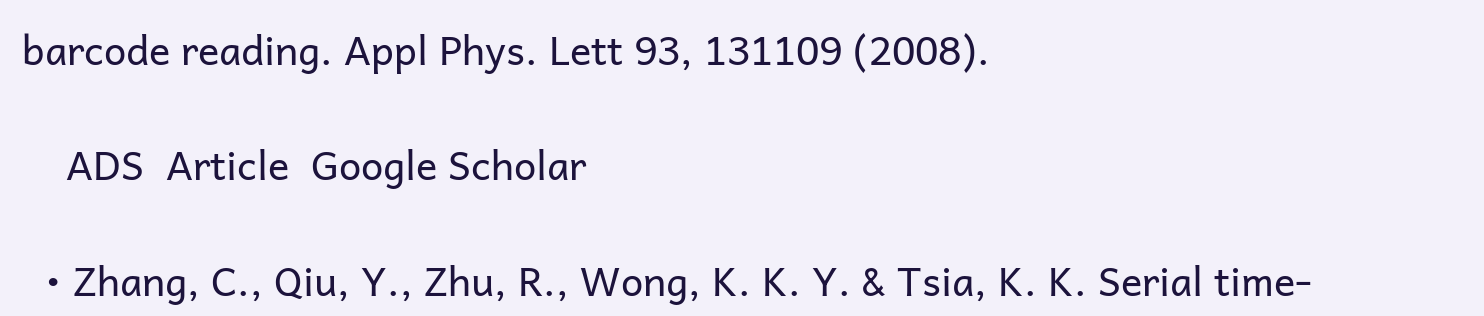barcode reading. Appl Phys. Lett 93, 131109 (2008).

    ADS  Article  Google Scholar

  • Zhang, C., Qiu, Y., Zhu, R., Wong, K. K. Y. & Tsia, K. K. Serial time-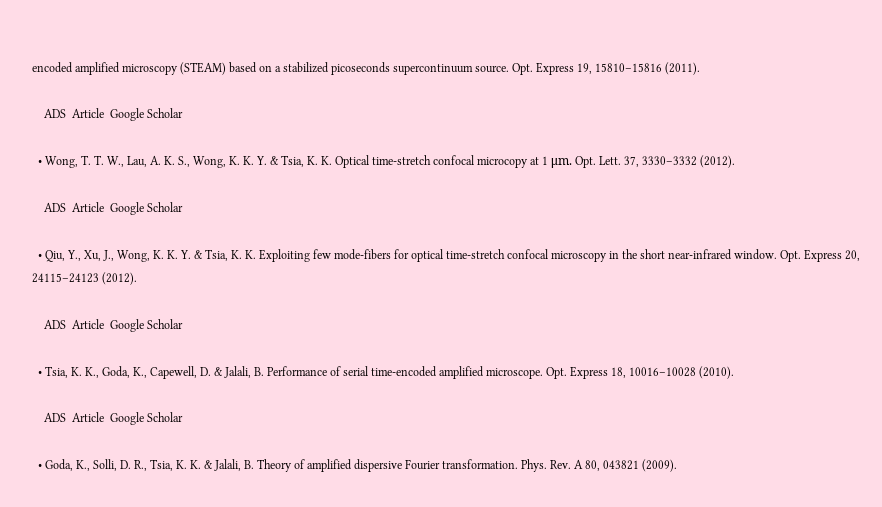encoded amplified microscopy (STEAM) based on a stabilized picoseconds supercontinuum source. Opt. Express 19, 15810–15816 (2011).

    ADS  Article  Google Scholar

  • Wong, T. T. W., Lau, A. K. S., Wong, K. K. Y. & Tsia, K. K. Optical time-stretch confocal microcopy at 1 μm. Opt. Lett. 37, 3330–3332 (2012).

    ADS  Article  Google Scholar

  • Qiu, Y., Xu, J., Wong, K. K. Y. & Tsia, K. K. Exploiting few mode-fibers for optical time-stretch confocal microscopy in the short near-infrared window. Opt. Express 20, 24115–24123 (2012).

    ADS  Article  Google Scholar

  • Tsia, K. K., Goda, K., Capewell, D. & Jalali, B. Performance of serial time-encoded amplified microscope. Opt. Express 18, 10016–10028 (2010).

    ADS  Article  Google Scholar

  • Goda, K., Solli, D. R., Tsia, K. K. & Jalali, B. Theory of amplified dispersive Fourier transformation. Phys. Rev. A 80, 043821 (2009).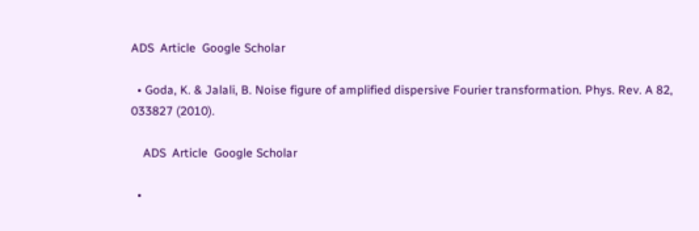ADS  Article  Google Scholar

  • Goda, K. & Jalali, B. Noise figure of amplified dispersive Fourier transformation. Phys. Rev. A 82, 033827 (2010).

    ADS  Article  Google Scholar

  •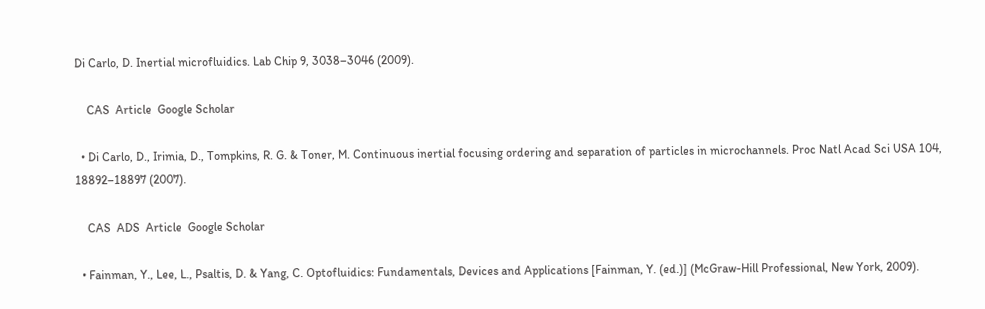Di Carlo, D. Inertial microfluidics. Lab Chip 9, 3038–3046 (2009).

    CAS  Article  Google Scholar

  • Di Carlo, D., Irimia, D., Tompkins, R. G. & Toner, M. Continuous inertial focusing ordering and separation of particles in microchannels. Proc Natl Acad Sci USA 104, 18892–18897 (2007).

    CAS  ADS  Article  Google Scholar

  • Fainman, Y., Lee, L., Psaltis, D. & Yang, C. Optofluidics: Fundamentals, Devices and Applications [Fainman, Y. (ed.)] (McGraw-Hill Professional, New York, 2009).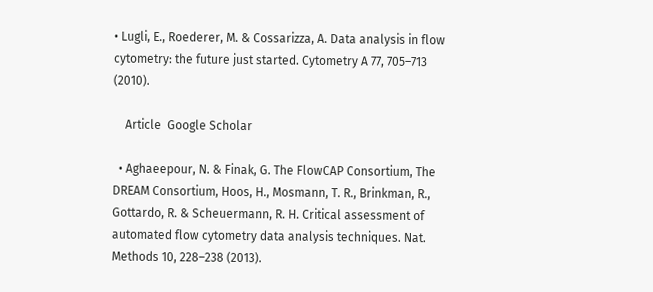• Lugli, E., Roederer, M. & Cossarizza, A. Data analysis in flow cytometry: the future just started. Cytometry A 77, 705–713 (2010).

    Article  Google Scholar

  • Aghaeepour, N. & Finak, G. The FlowCAP Consortium, The DREAM Consortium, Hoos, H., Mosmann, T. R., Brinkman, R., Gottardo, R. & Scheuermann, R. H. Critical assessment of automated flow cytometry data analysis techniques. Nat. Methods 10, 228–238 (2013).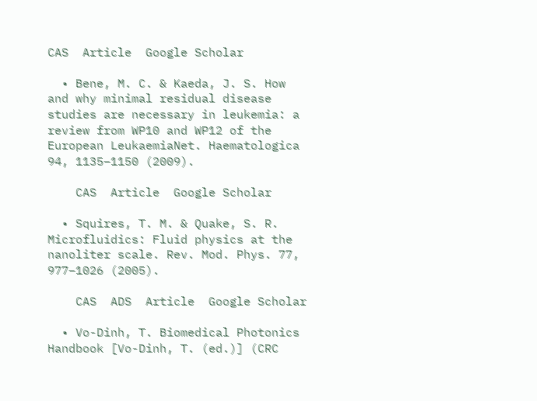CAS  Article  Google Scholar

  • Bene, M. C. & Kaeda, J. S. How and why minimal residual disease studies are necessary in leukemia: a review from WP10 and WP12 of the European LeukaemiaNet. Haematologica 94, 1135–1150 (2009).

    CAS  Article  Google Scholar

  • Squires, T. M. & Quake, S. R. Microfluidics: Fluid physics at the nanoliter scale. Rev. Mod. Phys. 77, 977–1026 (2005).

    CAS  ADS  Article  Google Scholar

  • Vo-Dinh, T. Biomedical Photonics Handbook [Vo-Dinh, T. (ed.)] (CRC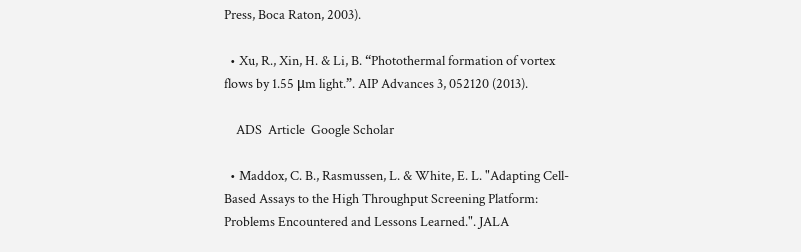Press, Boca Raton, 2003).

  • Xu, R., Xin, H. & Li, B. “Photothermal formation of vortex flows by 1.55 μm light.”. AIP Advances 3, 052120 (2013).

    ADS  Article  Google Scholar

  • Maddox, C. B., Rasmussen, L. & White, E. L. "Adapting Cell-Based Assays to the High Throughput Screening Platform: Problems Encountered and Lessons Learned.". JALA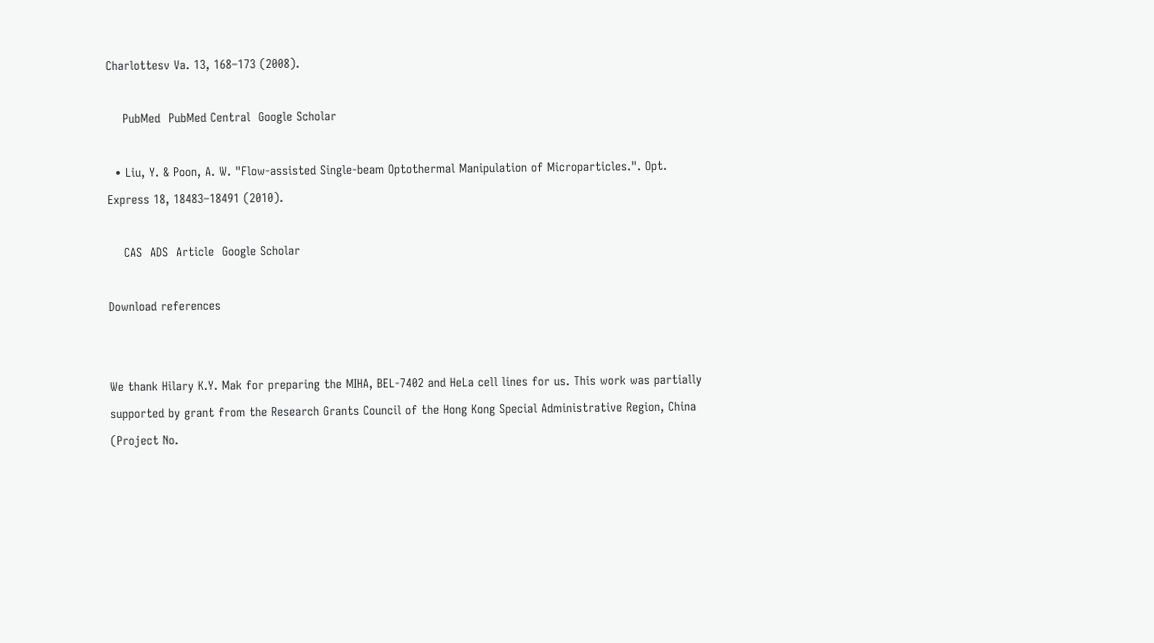Charlottesv Va. 13, 168–173 (2008).

    PubMed  PubMed Central  Google Scholar

  • Liu, Y. & Poon, A. W. "Flow-assisted Single-beam Optothermal Manipulation of Microparticles.". Opt. Express 18, 18483–18491 (2010).

    CAS  ADS  Article  Google Scholar

Download references


We thank Hilary K.Y. Mak for preparing the MIHA, BEL-7402 and HeLa cell lines for us. This work was partially supported by grant from the Research Grants Council of the Hong Kong Special Administrative Region, China (Project No.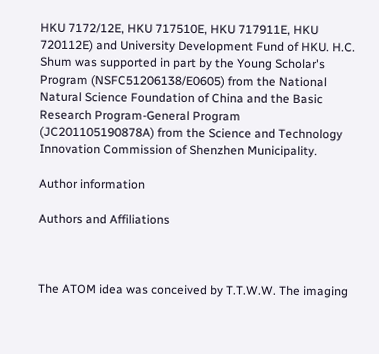HKU 7172/12E, HKU 717510E, HKU 717911E, HKU 720112E) and University Development Fund of HKU. H.C. Shum was supported in part by the Young Scholar's Program (NSFC51206138/E0605) from the National Natural Science Foundation of China and the Basic Research Program-General Program (JC201105190878A) from the Science and Technology Innovation Commission of Shenzhen Municipality.

Author information

Authors and Affiliations



The ATOM idea was conceived by T.T.W.W. The imaging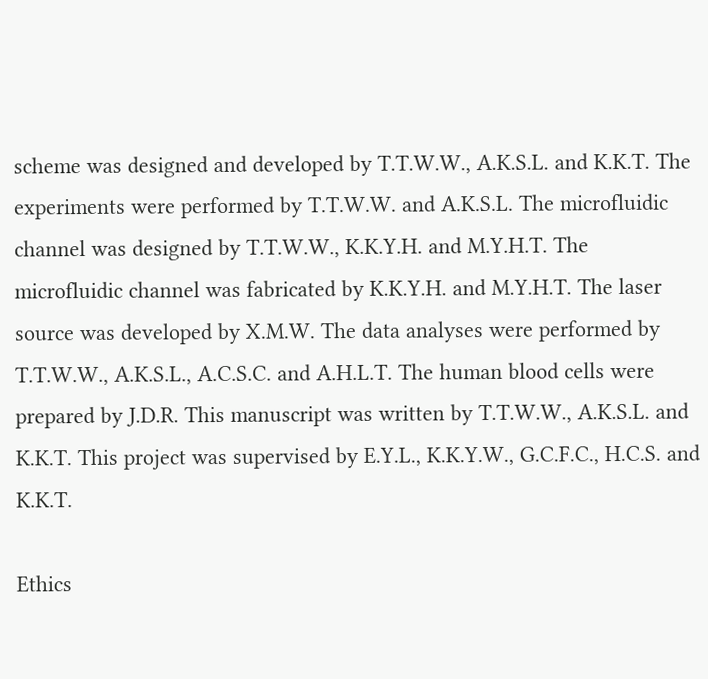scheme was designed and developed by T.T.W.W., A.K.S.L. and K.K.T. The experiments were performed by T.T.W.W. and A.K.S.L. The microfluidic channel was designed by T.T.W.W., K.K.Y.H. and M.Y.H.T. The microfluidic channel was fabricated by K.K.Y.H. and M.Y.H.T. The laser source was developed by X.M.W. The data analyses were performed by T.T.W.W., A.K.S.L., A.C.S.C. and A.H.L.T. The human blood cells were prepared by J.D.R. This manuscript was written by T.T.W.W., A.K.S.L. and K.K.T. This project was supervised by E.Y.L., K.K.Y.W., G.C.F.C., H.C.S. and K.K.T.

Ethics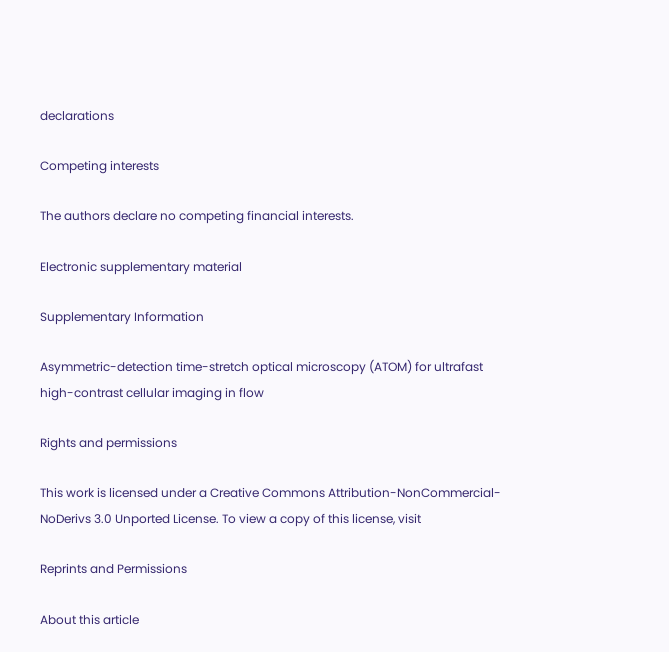declarations

Competing interests

The authors declare no competing financial interests.

Electronic supplementary material

Supplementary Information

Asymmetric-detection time-stretch optical microscopy (ATOM) for ultrafast high-contrast cellular imaging in flow

Rights and permissions

This work is licensed under a Creative Commons Attribution-NonCommercial-NoDerivs 3.0 Unported License. To view a copy of this license, visit

Reprints and Permissions

About this article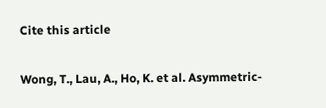Cite this article

Wong, T., Lau, A., Ho, K. et al. Asymmetric-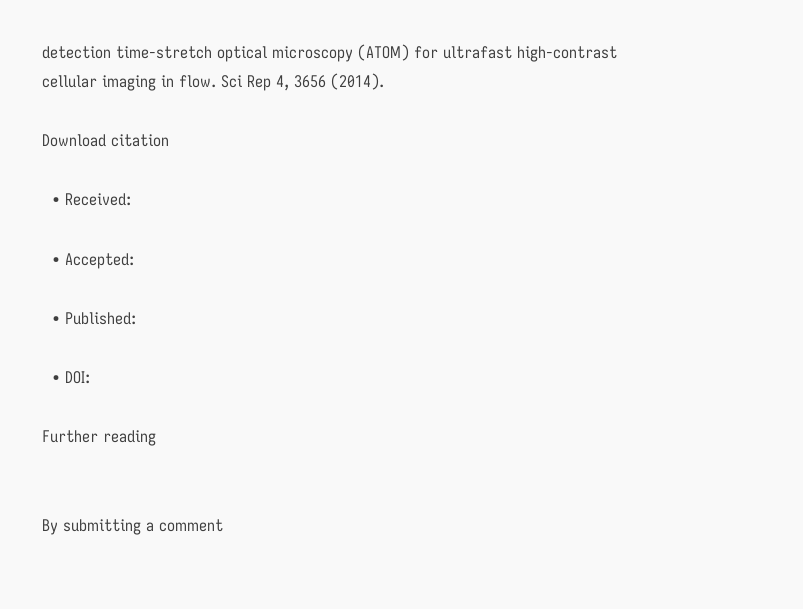detection time-stretch optical microscopy (ATOM) for ultrafast high-contrast cellular imaging in flow. Sci Rep 4, 3656 (2014).

Download citation

  • Received:

  • Accepted:

  • Published:

  • DOI:

Further reading


By submitting a comment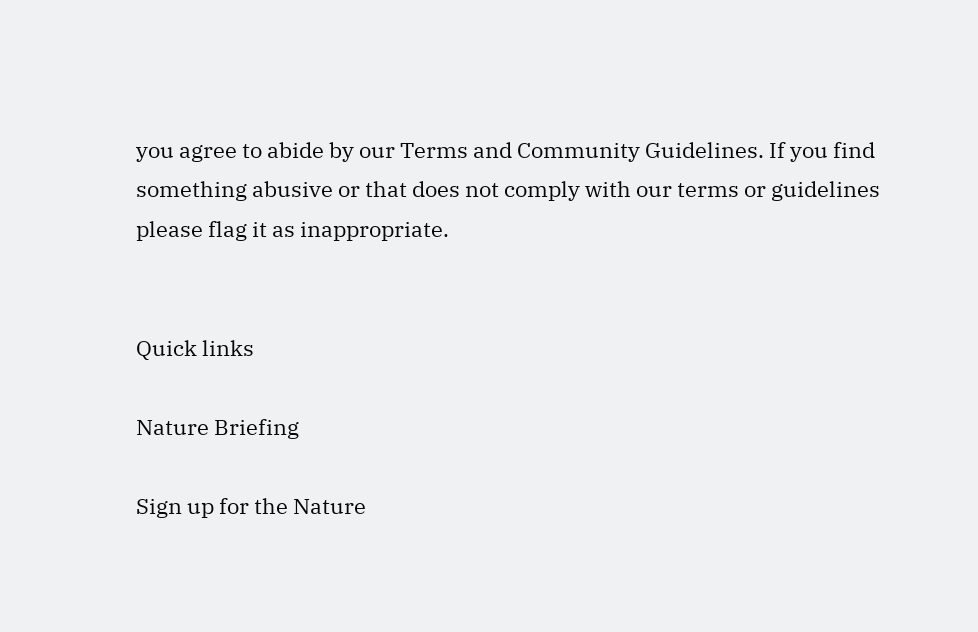you agree to abide by our Terms and Community Guidelines. If you find something abusive or that does not comply with our terms or guidelines please flag it as inappropriate.


Quick links

Nature Briefing

Sign up for the Nature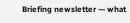Briefing newsletter — what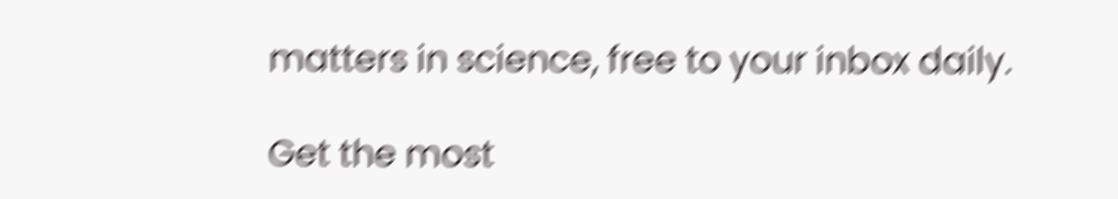matters in science, free to your inbox daily.

Get the most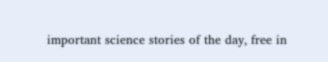important science stories of the day, free in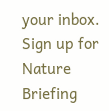your inbox. Sign up for Nature Briefing